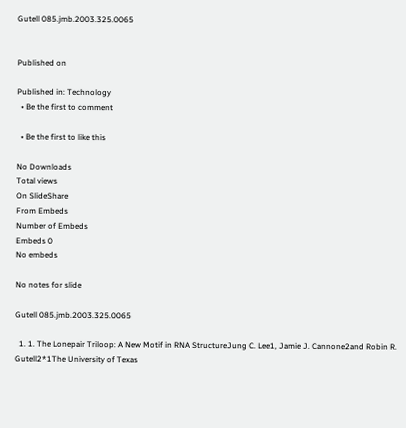Gutell 085.jmb.2003.325.0065


Published on

Published in: Technology
  • Be the first to comment

  • Be the first to like this

No Downloads
Total views
On SlideShare
From Embeds
Number of Embeds
Embeds 0
No embeds

No notes for slide

Gutell 085.jmb.2003.325.0065

  1. 1. The Lonepair Triloop: A New Motif in RNA StructureJung C. Lee1, Jamie J. Cannone2and Robin R. Gutell2*1The University of Texas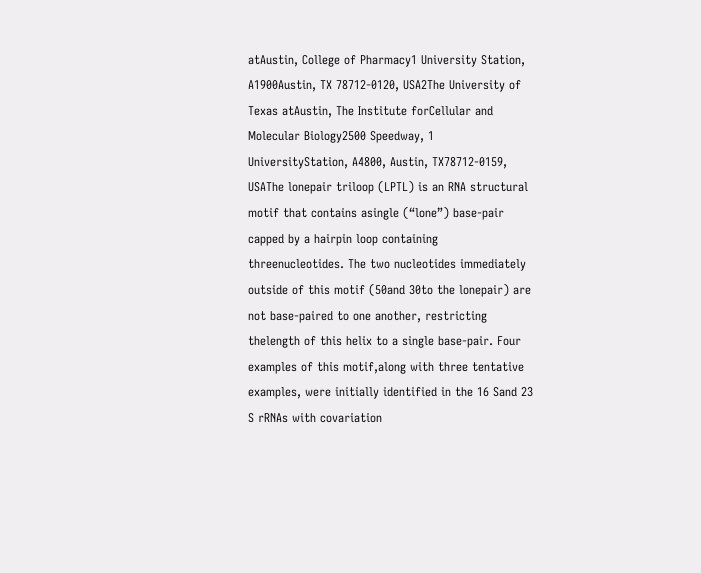atAustin, College of Pharmacy1 University Station, A1900Austin, TX 78712-0120, USA2The University of Texas atAustin, The Institute forCellular and Molecular Biology2500 Speedway, 1 UniversityStation, A4800, Austin, TX78712-0159, USAThe lonepair triloop (LPTL) is an RNA structural motif that contains asingle (“lone”) base-pair capped by a hairpin loop containing threenucleotides. The two nucleotides immediately outside of this motif (50and 30to the lonepair) are not base-paired to one another, restricting thelength of this helix to a single base-pair. Four examples of this motif,along with three tentative examples, were initially identified in the 16 Sand 23 S rRNAs with covariation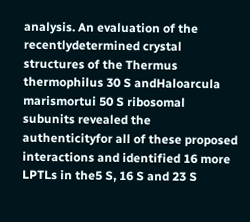analysis. An evaluation of the recentlydetermined crystal structures of the Thermus thermophilus 30 S andHaloarcula marismortui 50 S ribosomal subunits revealed the authenticityfor all of these proposed interactions and identified 16 more LPTLs in the5 S, 16 S and 23 S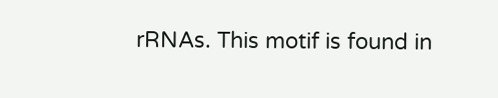rRNAs. This motif is found in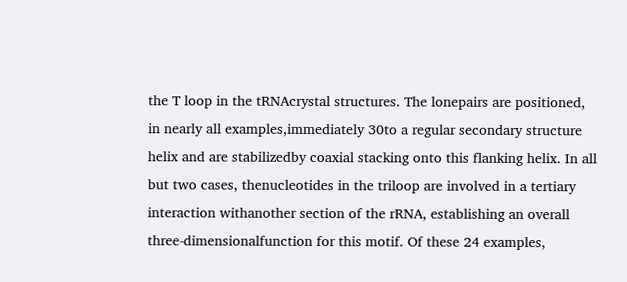the T loop in the tRNAcrystal structures. The lonepairs are positioned, in nearly all examples,immediately 30to a regular secondary structure helix and are stabilizedby coaxial stacking onto this flanking helix. In all but two cases, thenucleotides in the triloop are involved in a tertiary interaction withanother section of the rRNA, establishing an overall three-dimensionalfunction for this motif. Of these 24 examples,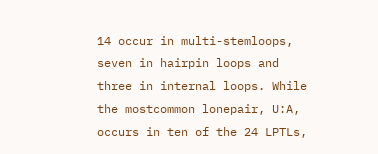14 occur in multi-stemloops, seven in hairpin loops and three in internal loops. While the mostcommon lonepair, U:A, occurs in ten of the 24 LPTLs,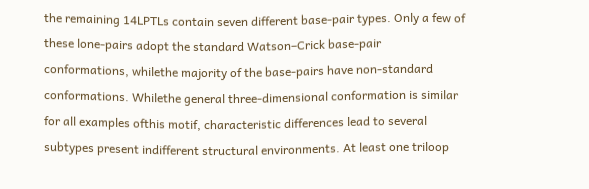the remaining 14LPTLs contain seven different base-pair types. Only a few of these lone-pairs adopt the standard Watson–Crick base-pair conformations, whilethe majority of the base-pairs have non-standard conformations. Whilethe general three-dimensional conformation is similar for all examples ofthis motif, characteristic differences lead to several subtypes present indifferent structural environments. At least one triloop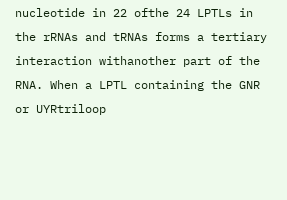nucleotide in 22 ofthe 24 LPTLs in the rRNAs and tRNAs forms a tertiary interaction withanother part of the RNA. When a LPTL containing the GNR or UYRtriloop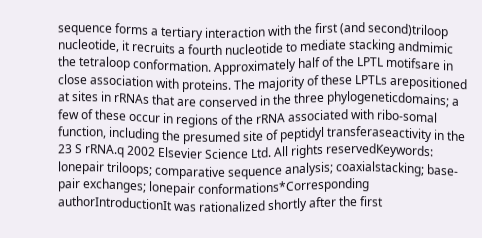sequence forms a tertiary interaction with the first (and second)triloop nucleotide, it recruits a fourth nucleotide to mediate stacking andmimic the tetraloop conformation. Approximately half of the LPTL motifsare in close association with proteins. The majority of these LPTLs arepositioned at sites in rRNAs that are conserved in the three phylogeneticdomains; a few of these occur in regions of the rRNA associated with ribo-somal function, including the presumed site of peptidyl transferaseactivity in the 23 S rRNA.q 2002 Elsevier Science Ltd. All rights reservedKeywords: lonepair triloops; comparative sequence analysis; coaxialstacking; base-pair exchanges; lonepair conformations*Corresponding authorIntroductionIt was rationalized shortly after the first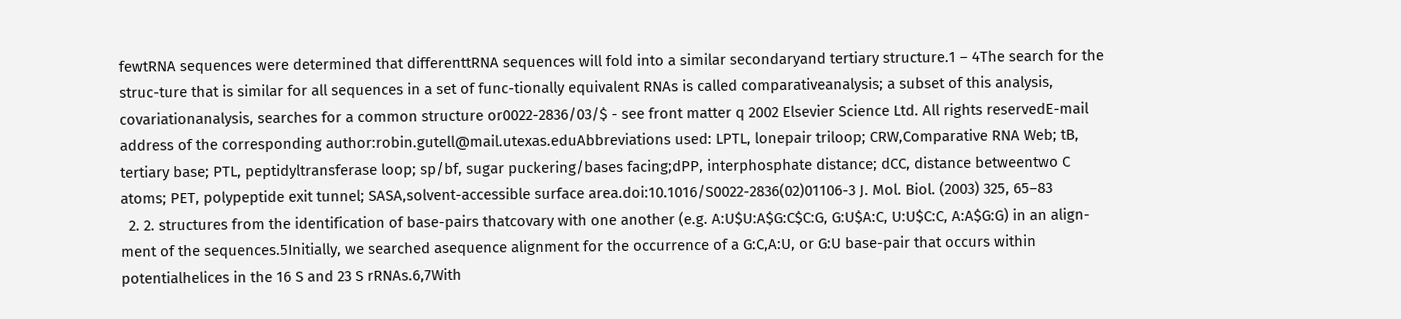fewtRNA sequences were determined that differenttRNA sequences will fold into a similar secondaryand tertiary structure.1 – 4The search for the struc-ture that is similar for all sequences in a set of func-tionally equivalent RNAs is called comparativeanalysis; a subset of this analysis, covariationanalysis, searches for a common structure or0022-2836/03/$ - see front matter q 2002 Elsevier Science Ltd. All rights reservedE-mail address of the corresponding author:robin.gutell@mail.utexas.eduAbbreviations used: LPTL, lonepair triloop; CRW,Comparative RNA Web; tB, tertiary base; PTL, peptidyltransferase loop; sp/bf, sugar puckering/bases facing;dPP, interphosphate distance; dCC, distance betweentwo C atoms; PET, polypeptide exit tunnel; SASA,solvent-accessible surface area.doi:10.1016/S0022-2836(02)01106-3 J. Mol. Biol. (2003) 325, 65–83
  2. 2. structures from the identification of base-pairs thatcovary with one another (e.g. A:U$U:A$G:C$C:G, G:U$A:C, U:U$C:C, A:A$G:G) in an align-ment of the sequences.5Initially, we searched asequence alignment for the occurrence of a G:C,A:U, or G:U base-pair that occurs within potentialhelices in the 16 S and 23 S rRNAs.6,7With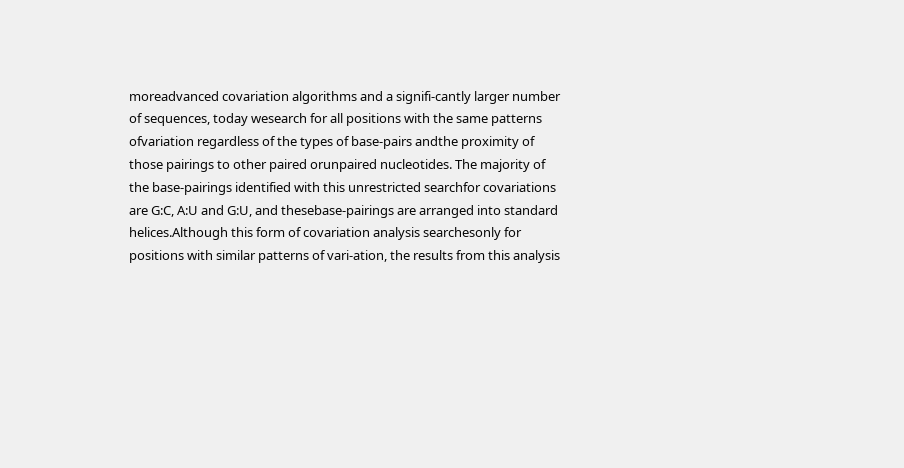moreadvanced covariation algorithms and a signifi-cantly larger number of sequences, today wesearch for all positions with the same patterns ofvariation regardless of the types of base-pairs andthe proximity of those pairings to other paired orunpaired nucleotides. The majority of the base-pairings identified with this unrestricted searchfor covariations are G:C, A:U and G:U, and thesebase-pairings are arranged into standard helices.Although this form of covariation analysis searchesonly for positions with similar patterns of vari-ation, the results from this analysis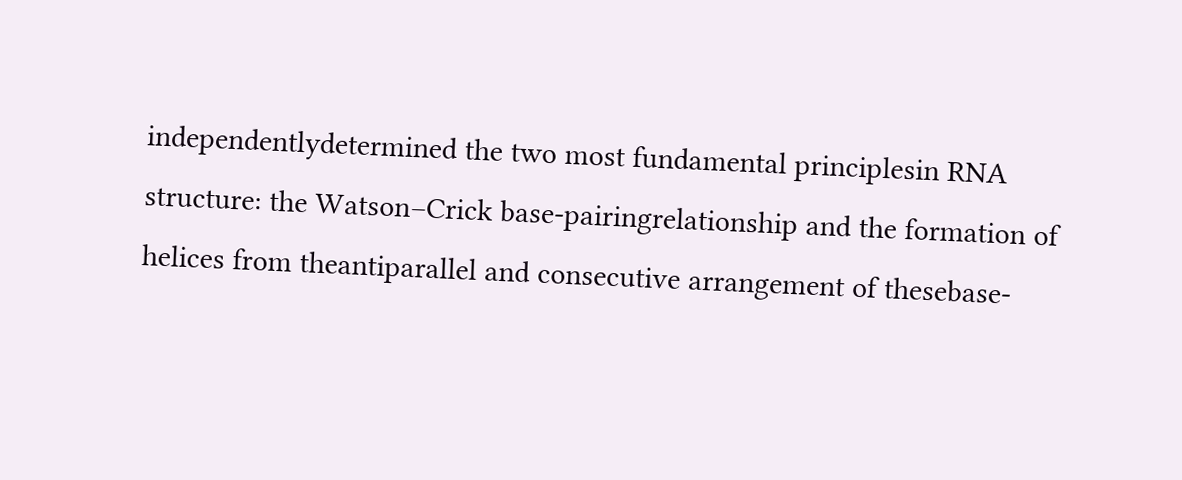independentlydetermined the two most fundamental principlesin RNA structure: the Watson–Crick base-pairingrelationship and the formation of helices from theantiparallel and consecutive arrangement of thesebase-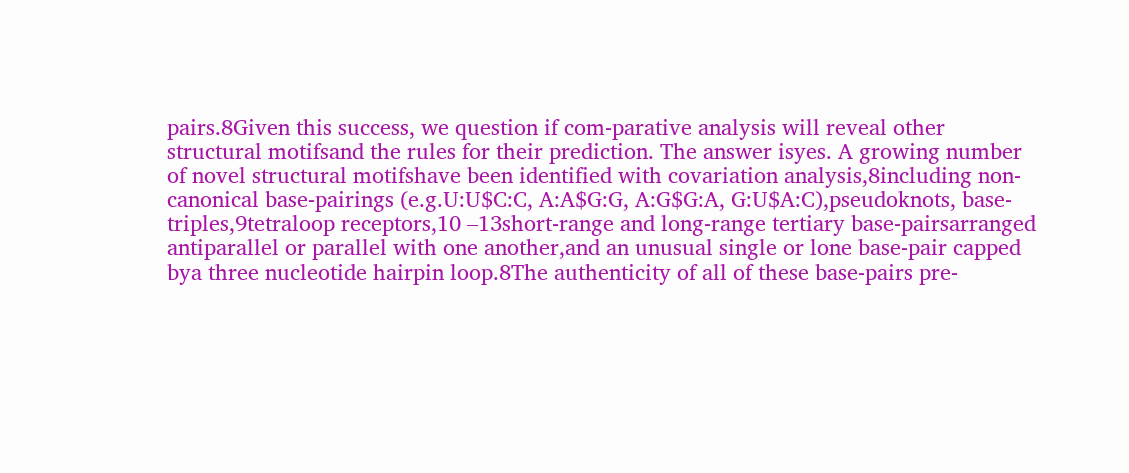pairs.8Given this success, we question if com-parative analysis will reveal other structural motifsand the rules for their prediction. The answer isyes. A growing number of novel structural motifshave been identified with covariation analysis,8including non-canonical base-pairings (e.g.U:U$C:C, A:A$G:G, A:G$G:A, G:U$A:C),pseudoknots, base-triples,9tetraloop receptors,10 –13short-range and long-range tertiary base-pairsarranged antiparallel or parallel with one another,and an unusual single or lone base-pair capped bya three nucleotide hairpin loop.8The authenticity of all of these base-pairs pre-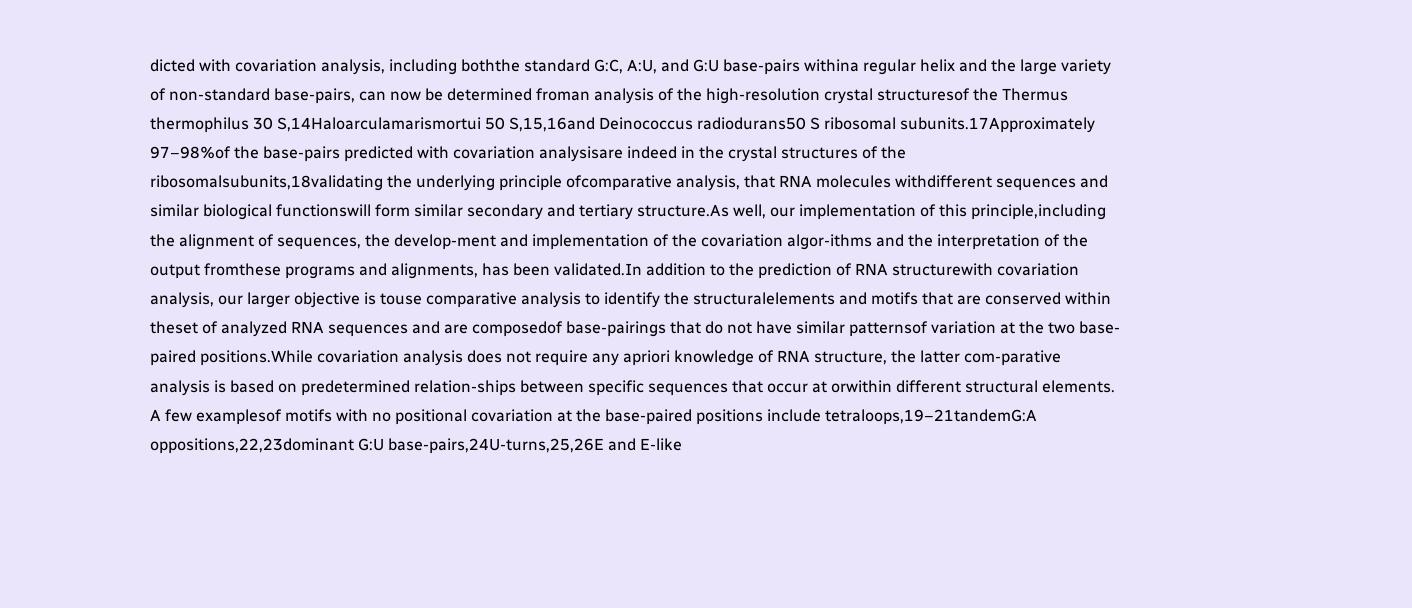dicted with covariation analysis, including boththe standard G:C, A:U, and G:U base-pairs withina regular helix and the large variety of non-standard base-pairs, can now be determined froman analysis of the high-resolution crystal structuresof the Thermus thermophilus 30 S,14Haloarculamarismortui 50 S,15,16and Deinococcus radiodurans50 S ribosomal subunits.17Approximately 97–98%of the base-pairs predicted with covariation analysisare indeed in the crystal structures of the ribosomalsubunits,18validating the underlying principle ofcomparative analysis, that RNA molecules withdifferent sequences and similar biological functionswill form similar secondary and tertiary structure.As well, our implementation of this principle,including the alignment of sequences, the develop-ment and implementation of the covariation algor-ithms and the interpretation of the output fromthese programs and alignments, has been validated.In addition to the prediction of RNA structurewith covariation analysis, our larger objective is touse comparative analysis to identify the structuralelements and motifs that are conserved within theset of analyzed RNA sequences and are composedof base-pairings that do not have similar patternsof variation at the two base-paired positions.While covariation analysis does not require any apriori knowledge of RNA structure, the latter com-parative analysis is based on predetermined relation-ships between specific sequences that occur at orwithin different structural elements. A few examplesof motifs with no positional covariation at the base-paired positions include tetraloops,19–21tandemG:A oppositions,22,23dominant G:U base-pairs,24U-turns,25,26E and E-like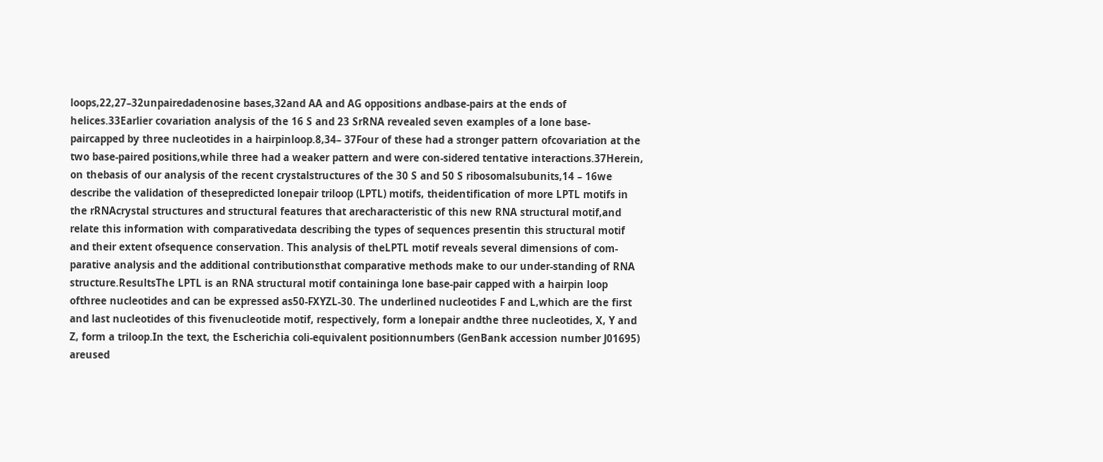loops,22,27–32unpairedadenosine bases,32and AA and AG oppositions andbase-pairs at the ends of helices.33Earlier covariation analysis of the 16 S and 23 SrRNA revealed seven examples of a lone base-paircapped by three nucleotides in a hairpinloop.8,34– 37Four of these had a stronger pattern ofcovariation at the two base-paired positions,while three had a weaker pattern and were con-sidered tentative interactions.37Herein, on thebasis of our analysis of the recent crystalstructures of the 30 S and 50 S ribosomalsubunits,14 – 16we describe the validation of thesepredicted lonepair triloop (LPTL) motifs, theidentification of more LPTL motifs in the rRNAcrystal structures and structural features that arecharacteristic of this new RNA structural motif,and relate this information with comparativedata describing the types of sequences presentin this structural motif and their extent ofsequence conservation. This analysis of theLPTL motif reveals several dimensions of com-parative analysis and the additional contributionsthat comparative methods make to our under-standing of RNA structure.ResultsThe LPTL is an RNA structural motif containinga lone base-pair capped with a hairpin loop ofthree nucleotides and can be expressed as50-FXYZL-30. The underlined nucleotides F and L,which are the first and last nucleotides of this fivenucleotide motif, respectively, form a lonepair andthe three nucleotides, X, Y and Z, form a triloop.In the text, the Escherichia coli-equivalent positionnumbers (GenBank accession number J01695) areused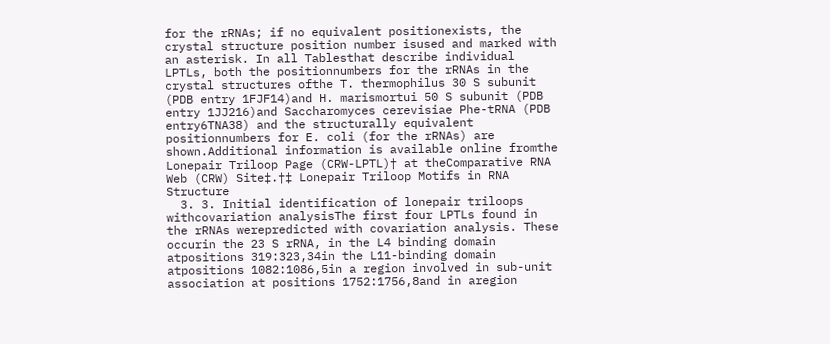for the rRNAs; if no equivalent positionexists, the crystal structure position number isused and marked with an asterisk. In all Tablesthat describe individual LPTLs, both the positionnumbers for the rRNAs in the crystal structures ofthe T. thermophilus 30 S subunit (PDB entry 1FJF14)and H. marismortui 50 S subunit (PDB entry 1JJ216)and Saccharomyces cerevisiae Phe-tRNA (PDB entry6TNA38) and the structurally equivalent positionnumbers for E. coli (for the rRNAs) are shown.Additional information is available online fromthe Lonepair Triloop Page (CRW-LPTL)† at theComparative RNA Web (CRW) Site‡.†‡ Lonepair Triloop Motifs in RNA Structure
  3. 3. Initial identification of lonepair triloops withcovariation analysisThe first four LPTLs found in the rRNAs werepredicted with covariation analysis. These occurin the 23 S rRNA, in the L4 binding domain atpositions 319:323,34in the L11-binding domain atpositions 1082:1086,5in a region involved in sub-unit association at positions 1752:1756,8and in aregion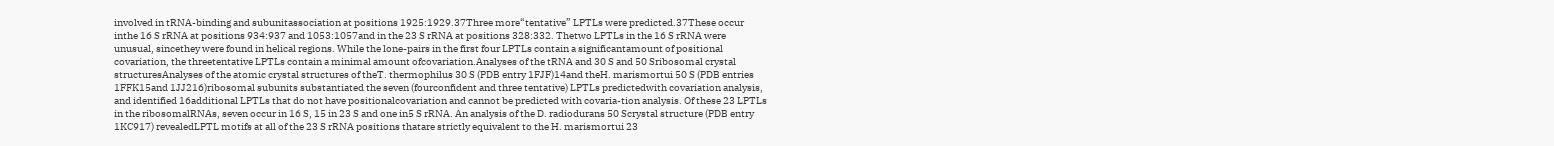involved in tRNA-binding and subunitassociation at positions 1925:1929.37Three more“tentative” LPTLs were predicted.37These occur inthe 16 S rRNA at positions 934:937 and 1053:1057and in the 23 S rRNA at positions 328:332. Thetwo LPTLs in the 16 S rRNA were unusual, sincethey were found in helical regions. While the lone-pairs in the first four LPTLs contain a significantamount of positional covariation, the threetentative LPTLs contain a minimal amount ofcovariation.Analyses of the tRNA and 30 S and 50 Sribosomal crystal structuresAnalyses of the atomic crystal structures of theT. thermophilus 30 S (PDB entry 1FJF)14and theH. marismortui 50 S (PDB entries 1FFK15and 1JJ216)ribosomal subunits substantiated the seven (fourconfident and three tentative) LPTLs predictedwith covariation analysis, and identified 16additional LPTLs that do not have positionalcovariation and cannot be predicted with covaria-tion analysis. Of these 23 LPTLs in the ribosomalRNAs, seven occur in 16 S, 15 in 23 S and one in5 S rRNA. An analysis of the D. radiodurans 50 Scrystal structure (PDB entry 1KC917) revealedLPTL motifs at all of the 23 S rRNA positions thatare strictly equivalent to the H. marismortui 23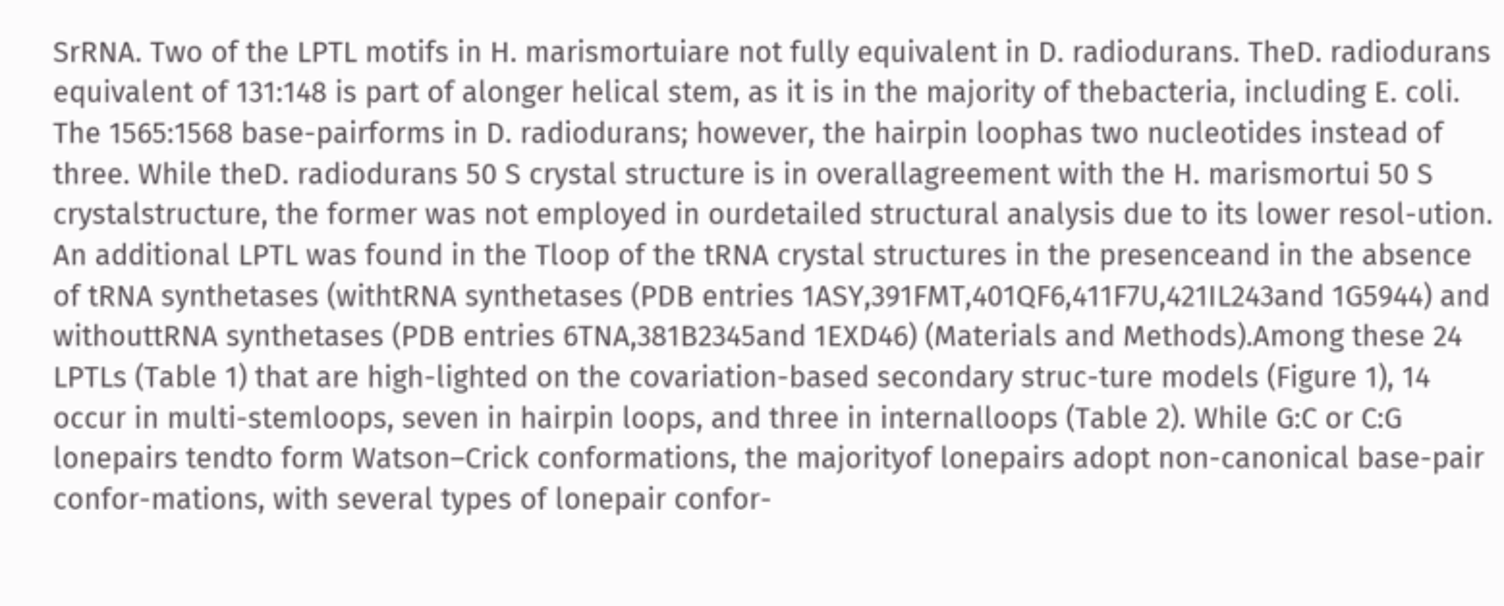SrRNA. Two of the LPTL motifs in H. marismortuiare not fully equivalent in D. radiodurans. TheD. radiodurans equivalent of 131:148 is part of alonger helical stem, as it is in the majority of thebacteria, including E. coli. The 1565:1568 base-pairforms in D. radiodurans; however, the hairpin loophas two nucleotides instead of three. While theD. radiodurans 50 S crystal structure is in overallagreement with the H. marismortui 50 S crystalstructure, the former was not employed in ourdetailed structural analysis due to its lower resol-ution. An additional LPTL was found in the Tloop of the tRNA crystal structures in the presenceand in the absence of tRNA synthetases (withtRNA synthetases (PDB entries 1ASY,391FMT,401QF6,411F7U,421IL243and 1G5944) and withouttRNA synthetases (PDB entries 6TNA,381B2345and 1EXD46) (Materials and Methods).Among these 24 LPTLs (Table 1) that are high-lighted on the covariation-based secondary struc-ture models (Figure 1), 14 occur in multi-stemloops, seven in hairpin loops, and three in internalloops (Table 2). While G:C or C:G lonepairs tendto form Watson–Crick conformations, the majorityof lonepairs adopt non-canonical base-pair confor-mations, with several types of lonepair confor-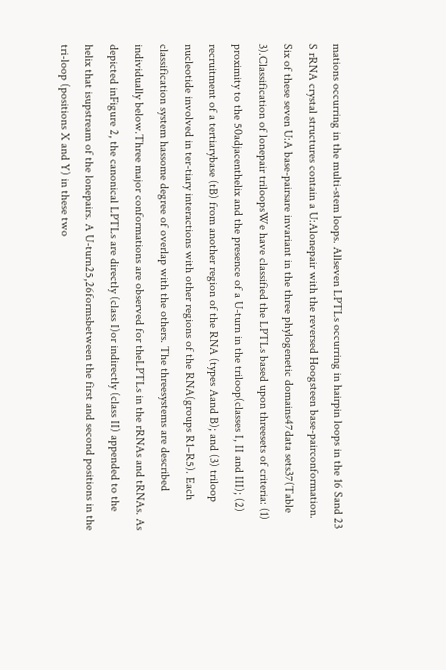mations occurring in the multi-stem loops. Allseven LPTLs occurring in hairpin loops in the 16 Sand 23 S rRNA crystal structures contain a U:Alonepair with the reversed Hoogsteen base-pairconformation. Six of these seven U:A base-pairsare invariant in the three phylogenetic domains47data sets37(Table 3).Classification of lonepair triloopsWe have classified the LPTLs based upon threesets of criteria: (1) proximity to the 50adjacenthelix and the presence of a U-turn in the triloop(classes I, II and III); (2) recruitment of a tertiarybase (tB) from another region of the RNA (types Aand B); and (3) triloop nucleotide involved in ter-tiary interactions with other regions of the RNA(groups R1–R5). Each classification system hassome degree of overlap with the others. The threesystems are described individually below.Three major conformations are observed for theLPTLs in the rRNAs and tRNAs. As depicted inFigure 2, the canonical LPTLs are directly (class I)or indirectly (class II) appended to the helix that isupstream of the lonepairs. A U-turn25,26formsbetween the first and second positions in the tri-loop (positions X and Y) in these two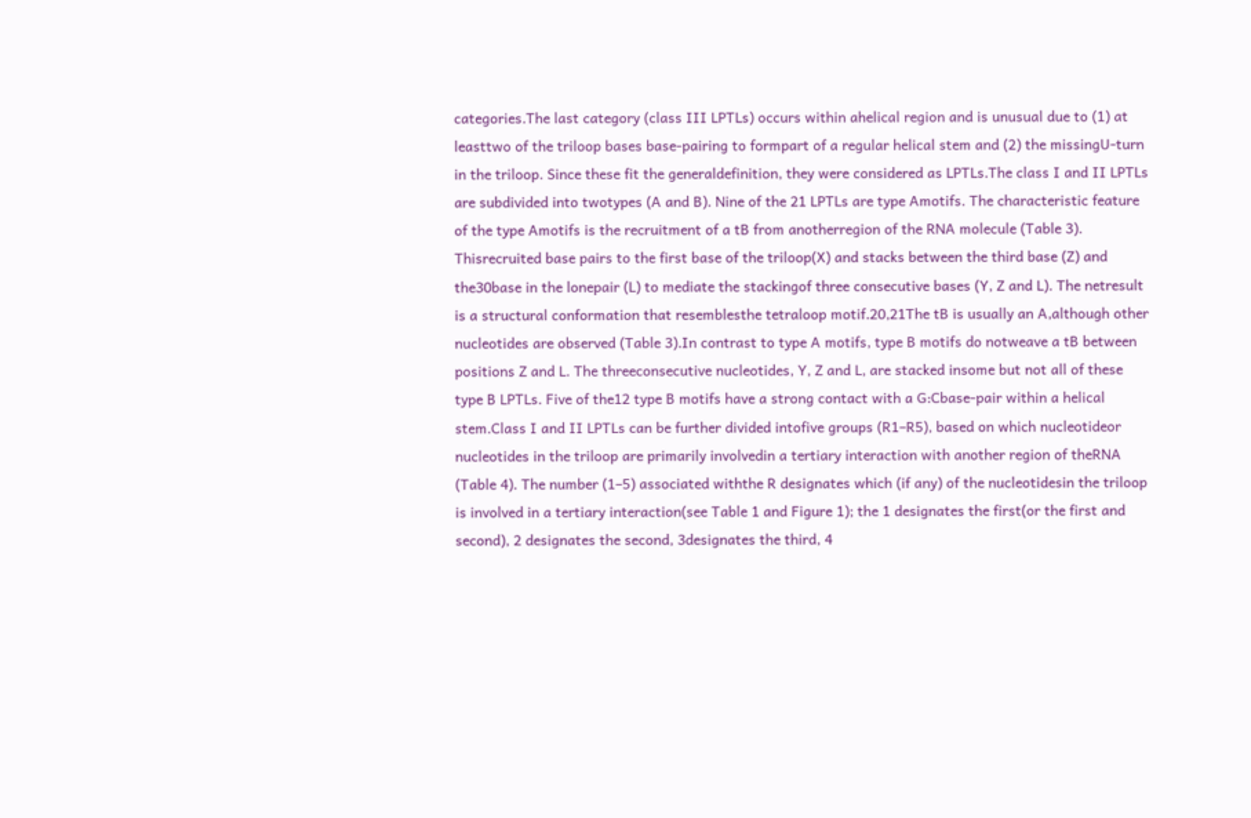categories.The last category (class III LPTLs) occurs within ahelical region and is unusual due to (1) at leasttwo of the triloop bases base-pairing to formpart of a regular helical stem and (2) the missingU-turn in the triloop. Since these fit the generaldefinition, they were considered as LPTLs.The class I and II LPTLs are subdivided into twotypes (A and B). Nine of the 21 LPTLs are type Amotifs. The characteristic feature of the type Amotifs is the recruitment of a tB from anotherregion of the RNA molecule (Table 3). Thisrecruited base pairs to the first base of the triloop(X) and stacks between the third base (Z) and the30base in the lonepair (L) to mediate the stackingof three consecutive bases (Y, Z and L). The netresult is a structural conformation that resemblesthe tetraloop motif.20,21The tB is usually an A,although other nucleotides are observed (Table 3).In contrast to type A motifs, type B motifs do notweave a tB between positions Z and L. The threeconsecutive nucleotides, Y, Z and L, are stacked insome but not all of these type B LPTLs. Five of the12 type B motifs have a strong contact with a G:Cbase-pair within a helical stem.Class I and II LPTLs can be further divided intofive groups (R1–R5), based on which nucleotideor nucleotides in the triloop are primarily involvedin a tertiary interaction with another region of theRNA (Table 4). The number (1–5) associated withthe R designates which (if any) of the nucleotidesin the triloop is involved in a tertiary interaction(see Table 1 and Figure 1); the 1 designates the first(or the first and second), 2 designates the second, 3designates the third, 4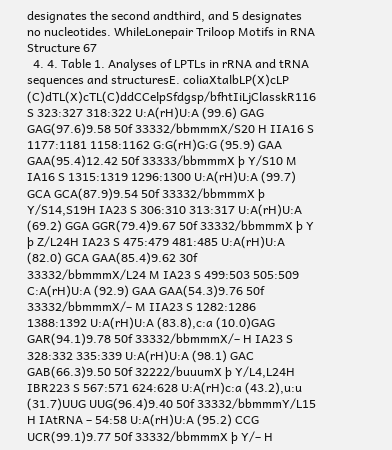designates the second andthird, and 5 designates no nucleotides. WhileLonepair Triloop Motifs in RNA Structure 67
  4. 4. Table 1. Analyses of LPTLs in rRNA and tRNA sequences and structuresE. coliaXtalbLP(X)cLP (C)dTL(X)cTL(C)ddCCelpSfdgsp/bfhtIiLjClasskR116 S 323:327 318:322 U:A(rH)U:A (99.6) GAG GAG(97.6)9.58 50f 33332/bbmmmX/S20 H IIA16 S 1177:1181 1158:1162 G:G(rH)G:G (95.9) GAA GAA(95.4)12.42 50f 33333/bbmmmX þ Y/S10 M IA16 S 1315:1319 1296:1300 U:A(rH)U:A (99.7) GCA GCA(87.9)9.54 50f 33332/bbmmmX þ Y/S14,S19H IA23 S 306:310 313:317 U:A(rH)U:A (69.2) GGA GGR(79.4)9.67 50f 33332/bbmmmX þ Y þ Z/L24H IA23 S 475:479 481:485 U:A(rH)U:A (82.0) GCA GAA(85.4)9.62 30f 33332/bbmmmX/L24 M IA23 S 499:503 505:509 C:A(rH)U:A (92.9) GAA GAA(54.3)9.76 50f 33332/bbmmmX/– M IIA23 S 1282:1286 1388:1392 U:A(rH)U:A (83.8),c:a (10.0)GAG GAR(94.1)9.78 50f 33332/bbmmmX/– H IA23 S 328:332 335:339 U:A(rH)U:A (98.1) GAC GAB(66.3)9.50 50f 32222/buuumX þ Y/L4,L24H IBR223 S 567:571 624:628 U:A(rH)c:a (43.2),u:u (31.7)UUG UUG(96.4)9.40 50f 33332/bbmmmY/L15 H IAtRNA – 54:58 U:A(rH)U:A (95.2) CCG UCR(99.1)9.77 50f 33332/bbmmmX þ Y/– H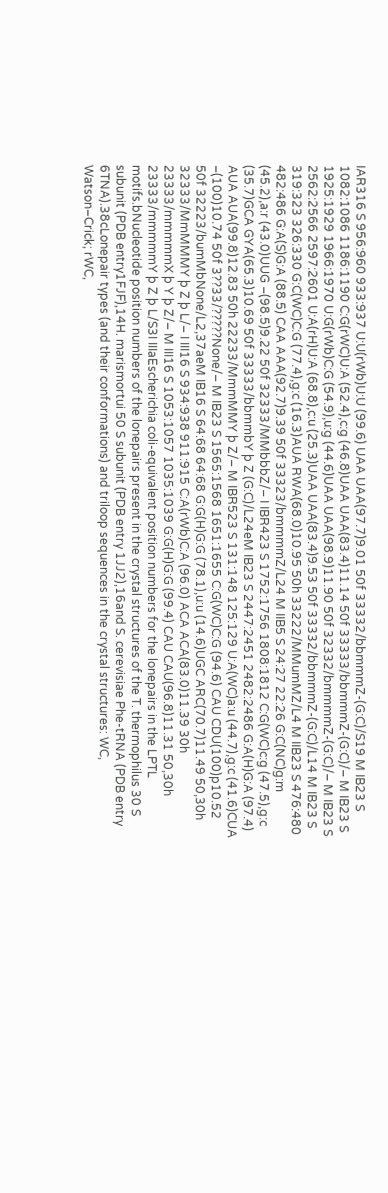IAR316 S 956:960 933:937 U:U(rWb)U:U (99.6) UAA UAA(97.7)9.01 50f 33332/bbmmmZ-(G:C)/S19 M IB23 S 1082:1086 1186:1190 C:G(rWC)U:A (52.4),c:g (46.8)UAA UAA(83.4)11.14 50f 33333/bbmmmZ-(G:C)/– M IB23 S 1925:1929 1966:1970 U:G(rWb)C:G (54.9),u:g (44.6)UAA UAA(98.9)11.90 50f 32332/bmmmmZ-(G:C)/– M IB23 S 2562:2566 2597:2601 U:A(rH)U:A (68.8),c:u (25.3)UAA UAA(83.4)9.53 50f 33332/bbmmmZ-(G:C)/L14 M IB23 S 319:323 326:330 G:C(WC)C:G (77.4),g:c (16.3)AUA RWA(68.0)10.95 50h 33222/MMumMZ/L4 M IIB23 S 476:480 482:486 G:A(S)G:A (88.5) CAA AAA(92.7)9.39 50f 33323/bmmmmZ/L24 M IIB5 S 24:27 22:26 G:C(NC)g:m (45.2),a:r (43.0)UUG –(98.5)9.22 50f 32333/MMbbbZ/– I IBR423 S 1752:1756 1808:1812 C:G(WC)c:g (47.5),g:c (35.7)GCA GYA(65.3)10.69 50f 33333/bbmmbY þ Z (G:C)/L24eM IB23 S 2447:2451 2482:2486 G:A(H)G:A (97.4) AUA AUA(99.8)12.83 50h 22233/MmmMMY þ Z/– M IBR523 S 131:148 125:129 U:A(WC)a:u (44.7),g:c (41.6)CUA –(100)10.74 50f 3??33/?????None/– M IB23 S 1565:1568 1651:1655 C:G(WC)C:G (94.6) CAU CDU(100)p10.52 50f 32223/bumMbNone/L2,37aeM IB16 S 64:68 64:68 G:G(H)G:G (78.1),u:u (14.6)UGC ARC(70.7)11.49 50,30h 32333/MmMMMY þ Z þ L/– I III16 S 934:938 911:915 C:A(rWb)C:A (96.0) ACA ACA(83.0)11.39 30h 23333/mmmmmX þ Y þ Z/– M III16 S 1053:1057 1035:1039 G:G(H)G:G (99.4) CAU CAU(96.8)11.31 50,30h 23333/mmmmmY þ Z þ L/S3I IIIaEscherichia coli-equivalent position numbers for the lonepairs in the LPTL motifs.bNucleotide position numbers of the lonepairs present in the crystal structures of the T. thermophilus 30 S subunit (PDB entry1FJF),14H. marismortui 50 S subunit (PDB entry 1JJ2),16and S. cerevisiae Phe-tRNA (PDB entry 6TNA).38cLonepair types (and their conformations) and triloop sequences in the crystal structures: WC, Watson–Crick; rWC,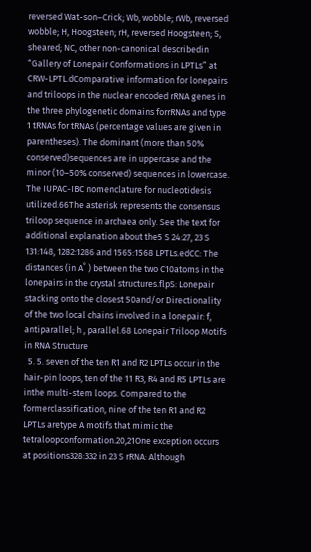reversed Wat-son–Crick; Wb, wobble; rWb, reversed wobble; H, Hoogsteen; rH, reversed Hoogsteen; S, sheared; NC, other non-canonical describedin “Gallery of Lonepair Conformations in LPTLs” at CRW-LPTL.dComparative information for lonepairs and triloops in the nuclear encoded rRNA genes in the three phylogenetic domains forrRNAs and type 1 tRNAs for tRNAs (percentage values are given in parentheses). The dominant (more than 50% conserved)sequences are in uppercase and the minor (10–50% conserved) sequences in lowercase. The IUPAC-IBC nomenclature for nucleotidesis utilized.66The asterisk represents the consensus triloop sequence in archaea only. See the text for additional explanation about the5 S 24:27, 23 S 131:148, 1282:1286 and 1565:1568 LPTLs.edCC: The distances (in A˚ ) between the two C10atoms in the lonepairs in the crystal structures.flpS: Lonepair stacking onto the closest 50and/or Directionality of the two local chains involved in a lonepair: f, antiparallel; h , parallel.68 Lonepair Triloop Motifs in RNA Structure
  5. 5. seven of the ten R1 and R2 LPTLs occur in the hair-pin loops, ten of the 11 R3, R4 and R5 LPTLs are inthe multi-stem loops. Compared to the formerclassification, nine of the ten R1 and R2 LPTLs aretype A motifs that mimic the tetraloopconformation.20,21One exception occurs at positions328:332 in 23 S rRNA: Although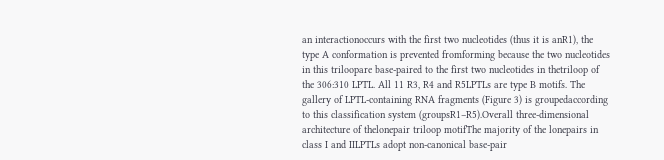an interactionoccurs with the first two nucleotides (thus it is anR1), the type A conformation is prevented fromforming because the two nucleotides in this triloopare base-paired to the first two nucleotides in thetriloop of the 306:310 LPTL. All 11 R3, R4 and R5LPTLs are type B motifs. The gallery of LPTL-containing RNA fragments (Figure 3) is groupedaccording to this classification system (groupsR1–R5).Overall three-dimensional architecture of thelonepair triloop motifThe majority of the lonepairs in class I and IILPTLs adopt non-canonical base-pair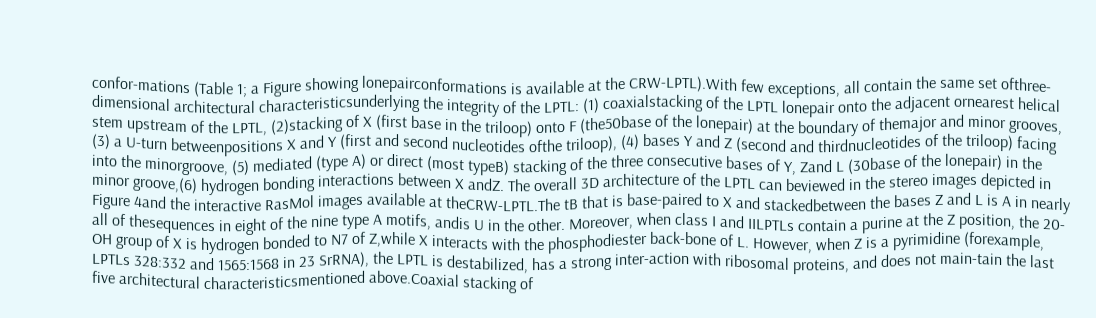confor-mations (Table 1; a Figure showing lonepairconformations is available at the CRW-LPTL).With few exceptions, all contain the same set ofthree-dimensional architectural characteristicsunderlying the integrity of the LPTL: (1) coaxialstacking of the LPTL lonepair onto the adjacent ornearest helical stem upstream of the LPTL, (2)stacking of X (first base in the triloop) onto F (the50base of the lonepair) at the boundary of themajor and minor grooves, (3) a U-turn betweenpositions X and Y (first and second nucleotides ofthe triloop), (4) bases Y and Z (second and thirdnucleotides of the triloop) facing into the minorgroove, (5) mediated (type A) or direct (most typeB) stacking of the three consecutive bases of Y, Zand L (30base of the lonepair) in the minor groove,(6) hydrogen bonding interactions between X andZ. The overall 3D architecture of the LPTL can beviewed in the stereo images depicted in Figure 4and the interactive RasMol images available at theCRW-LPTL.The tB that is base-paired to X and stackedbetween the bases Z and L is A in nearly all of thesequences in eight of the nine type A motifs, andis U in the other. Moreover, when class I and IILPTLs contain a purine at the Z position, the 20-OH group of X is hydrogen bonded to N7 of Z,while X interacts with the phosphodiester back-bone of L. However, when Z is a pyrimidine (forexample, LPTLs 328:332 and 1565:1568 in 23 SrRNA), the LPTL is destabilized, has a strong inter-action with ribosomal proteins, and does not main-tain the last five architectural characteristicsmentioned above.Coaxial stacking of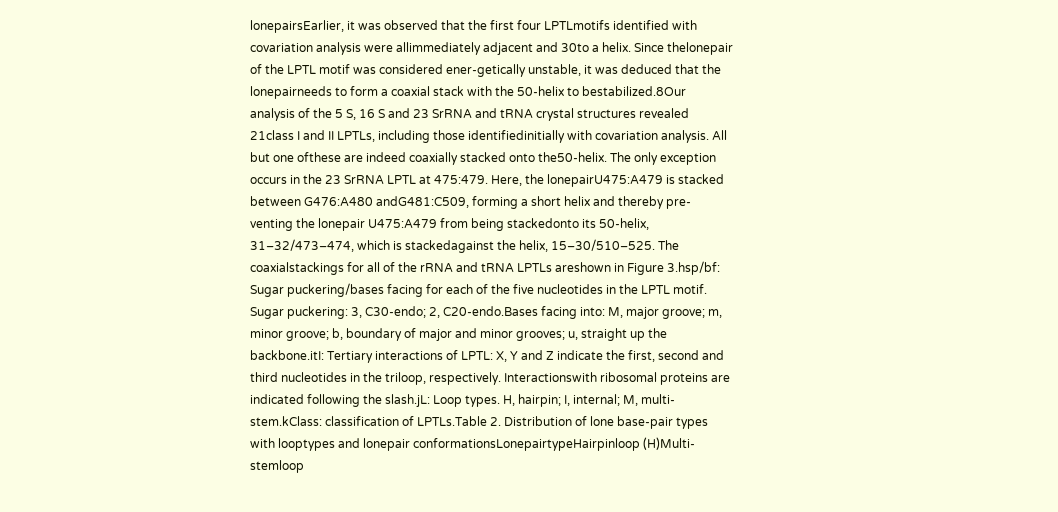lonepairsEarlier, it was observed that the first four LPTLmotifs identified with covariation analysis were allimmediately adjacent and 30to a helix. Since thelonepair of the LPTL motif was considered ener-getically unstable, it was deduced that the lonepairneeds to form a coaxial stack with the 50-helix to bestabilized.8Our analysis of the 5 S, 16 S and 23 SrRNA and tRNA crystal structures revealed 21class I and II LPTLs, including those identifiedinitially with covariation analysis. All but one ofthese are indeed coaxially stacked onto the50-helix. The only exception occurs in the 23 SrRNA LPTL at 475:479. Here, the lonepairU475:A479 is stacked between G476:A480 andG481:C509, forming a short helix and thereby pre-venting the lonepair U475:A479 from being stackedonto its 50-helix, 31–32/473–474, which is stackedagainst the helix, 15–30/510–525. The coaxialstackings for all of the rRNA and tRNA LPTLs areshown in Figure 3.hsp/bf: Sugar puckering/bases facing for each of the five nucleotides in the LPTL motif. Sugar puckering: 3, C30-endo; 2, C20-endo.Bases facing into: M, major groove; m, minor groove; b, boundary of major and minor grooves; u, straight up the backbone.itI: Tertiary interactions of LPTL: X, Y and Z indicate the first, second and third nucleotides in the triloop, respectively. Interactionswith ribosomal proteins are indicated following the slash.jL: Loop types. H, hairpin; I, internal; M, multi-stem.kClass: classification of LPTLs.Table 2. Distribution of lone base-pair types with looptypes and lonepair conformationsLonepairtypeHairpinloop (H)Multi-stemloop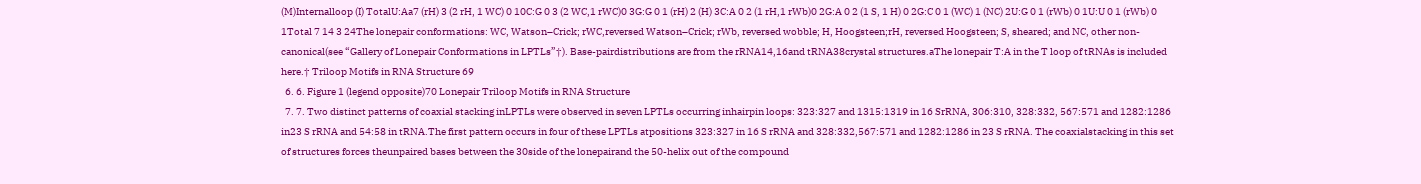(M)Internalloop (I) TotalU:Aa7 (rH) 3 (2 rH, 1 WC) 0 10C:G 0 3 (2 WC,1 rWC)0 3G:G 0 1 (rH) 2 (H) 3C:A 0 2 (1 rH,1 rWb)0 2G:A 0 2 (1 S, 1 H) 0 2G:C 0 1 (WC) 1 (NC) 2U:G 0 1 (rWb) 0 1U:U 0 1 (rWb) 0 1Total 7 14 3 24The lonepair conformations: WC, Watson–Crick; rWC,reversed Watson–Crick; rWb, reversed wobble; H, Hoogsteen;rH, reversed Hoogsteen; S, sheared; and NC, other non-canonical(see “Gallery of Lonepair Conformations in LPTLs”†). Base-pairdistributions are from the rRNA14,16and tRNA38crystal structures.aThe lonepair T:A in the T loop of tRNAs is included here.† Triloop Motifs in RNA Structure 69
  6. 6. Figure 1 (legend opposite)70 Lonepair Triloop Motifs in RNA Structure
  7. 7. Two distinct patterns of coaxial stacking inLPTLs were observed in seven LPTLs occurring inhairpin loops: 323:327 and 1315:1319 in 16 SrRNA, 306:310, 328:332, 567:571 and 1282:1286 in23 S rRNA and 54:58 in tRNA.The first pattern occurs in four of these LPTLs atpositions 323:327 in 16 S rRNA and 328:332,567:571 and 1282:1286 in 23 S rRNA. The coaxialstacking in this set of structures forces theunpaired bases between the 30side of the lonepairand the 50-helix out of the compound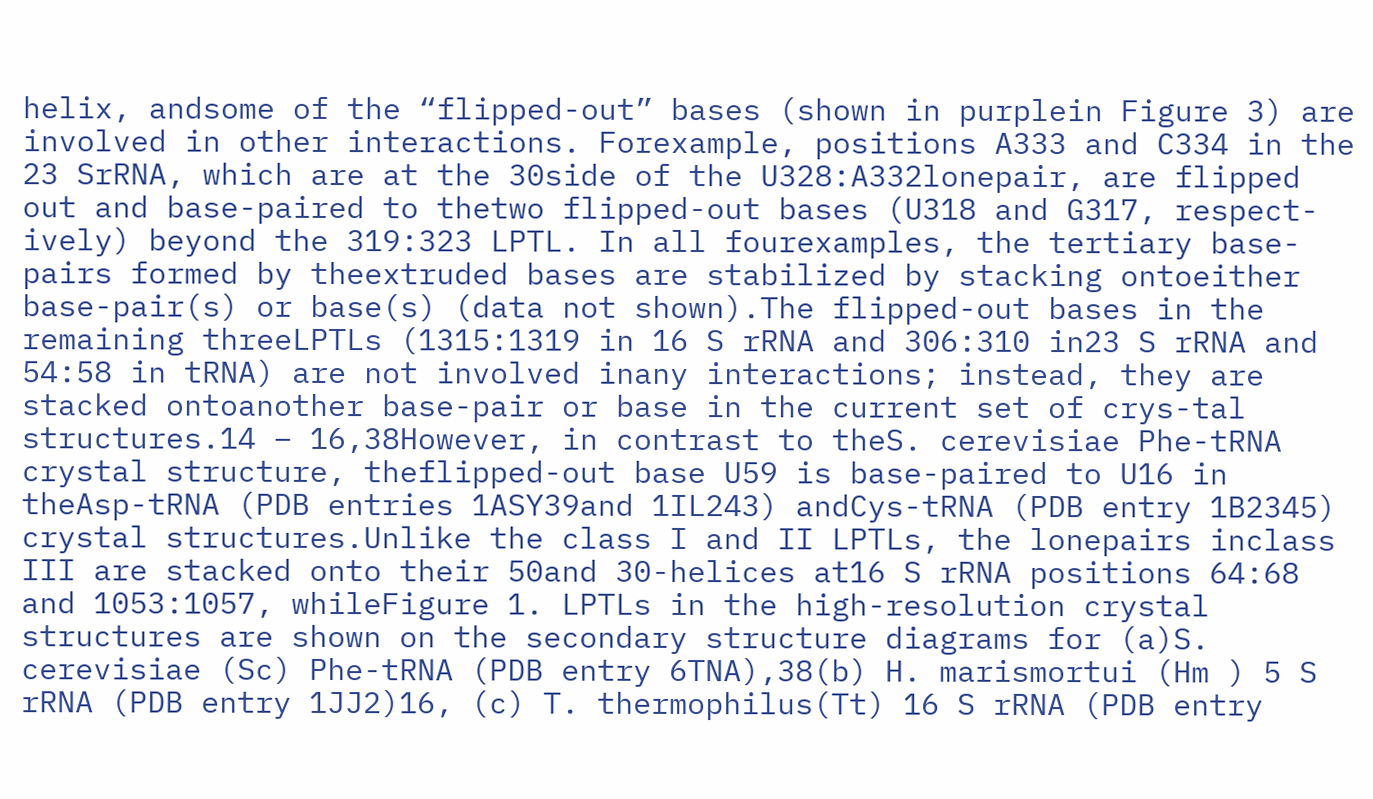helix, andsome of the “flipped-out” bases (shown in purplein Figure 3) are involved in other interactions. Forexample, positions A333 and C334 in the 23 SrRNA, which are at the 30side of the U328:A332lonepair, are flipped out and base-paired to thetwo flipped-out bases (U318 and G317, respect-ively) beyond the 319:323 LPTL. In all fourexamples, the tertiary base-pairs formed by theextruded bases are stabilized by stacking ontoeither base-pair(s) or base(s) (data not shown).The flipped-out bases in the remaining threeLPTLs (1315:1319 in 16 S rRNA and 306:310 in23 S rRNA and 54:58 in tRNA) are not involved inany interactions; instead, they are stacked ontoanother base-pair or base in the current set of crys-tal structures.14 – 16,38However, in contrast to theS. cerevisiae Phe-tRNA crystal structure, theflipped-out base U59 is base-paired to U16 in theAsp-tRNA (PDB entries 1ASY39and 1IL243) andCys-tRNA (PDB entry 1B2345) crystal structures.Unlike the class I and II LPTLs, the lonepairs inclass III are stacked onto their 50and 30-helices at16 S rRNA positions 64:68 and 1053:1057, whileFigure 1. LPTLs in the high-resolution crystal structures are shown on the secondary structure diagrams for (a)S. cerevisiae (Sc) Phe-tRNA (PDB entry 6TNA),38(b) H. marismortui (Hm ) 5 S rRNA (PDB entry 1JJ2)16, (c) T. thermophilus(Tt) 16 S rRNA (PDB entry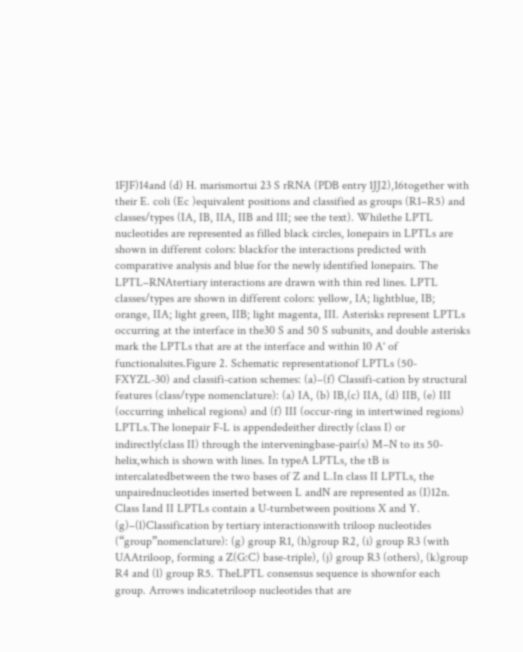1FJF)14and (d) H. marismortui 23 S rRNA (PDB entry 1JJ2),16together with their E. coli (Ec )equivalent positions and classified as groups (R1–R5) and classes/types (IA, IB, IIA, IIB and III; see the text). Whilethe LPTL nucleotides are represented as filled black circles, lonepairs in LPTLs are shown in different colors: blackfor the interactions predicted with comparative analysis and blue for the newly identified lonepairs. The LPTL–RNAtertiary interactions are drawn with thin red lines. LPTL classes/types are shown in different colors: yellow, IA; lightblue, IB; orange, IIA; light green, IIB; light magenta, III. Asterisks represent LPTLs occurring at the interface in the30 S and 50 S subunits, and double asterisks mark the LPTLs that are at the interface and within 10 A˚ of functionalsites.Figure 2. Schematic representationof LPTLs (50-FXYZL-30) and classifi-cation schemes: (a)–(f) Classifi-cation by structural features (class/type nomenclature): (a) IA, (b) IB,(c) IIA, (d) IIB, (e) III (occurring inhelical regions) and (f) III (occur-ring in intertwined regions) LPTLs.The lonepair F-L is appendedeither directly (class I) or indirectly(class II) through the interveningbase-pair(s) M–N to its 50-helix,which is shown with lines. In typeA LPTLs, the tB is intercalatedbetween the two bases of Z and L.In class II LPTLs, the unpairednucleotides inserted between L andN are represented as (I)12n. Class Iand II LPTLs contain a U-turnbetween positions X and Y. (g)–(l)Classification by tertiary interactionswith triloop nucleotides (“group”nomenclature): (g) group R1, (h)group R2, (i) group R3 (with UAAtriloop, forming a Z(G:C) base-triple), (j) group R3 (others), (k)group R4 and (l) group R5. TheLPTL consensus sequence is shownfor each group. Arrows indicatetriloop nucleotides that are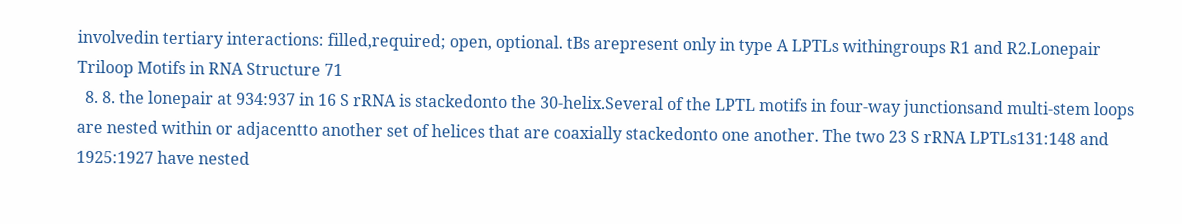involvedin tertiary interactions: filled,required; open, optional. tBs arepresent only in type A LPTLs withingroups R1 and R2.Lonepair Triloop Motifs in RNA Structure 71
  8. 8. the lonepair at 934:937 in 16 S rRNA is stackedonto the 30-helix.Several of the LPTL motifs in four-way junctionsand multi-stem loops are nested within or adjacentto another set of helices that are coaxially stackedonto one another. The two 23 S rRNA LPTLs131:148 and 1925:1927 have nested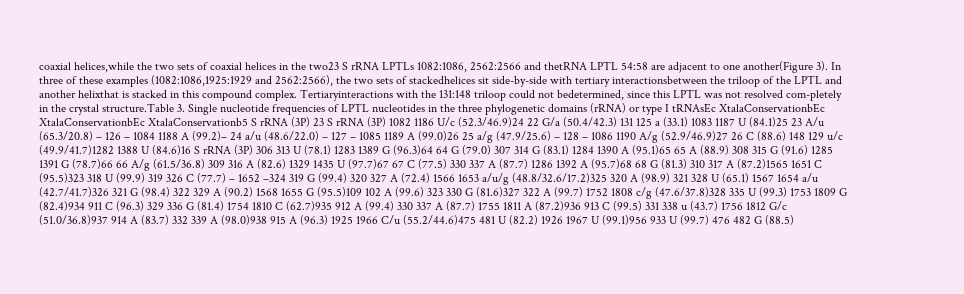coaxial helices,while the two sets of coaxial helices in the two23 S rRNA LPTLs 1082:1086, 2562:2566 and thetRNA LPTL 54:58 are adjacent to one another(Figure 3). In three of these examples (1082:1086,1925:1929 and 2562:2566), the two sets of stackedhelices sit side-by-side with tertiary interactionsbetween the triloop of the LPTL and another helixthat is stacked in this compound complex. Tertiaryinteractions with the 131:148 triloop could not bedetermined, since this LPTL was not resolved com-pletely in the crystal structure.Table 3. Single nucleotide frequencies of LPTL nucleotides in the three phylogenetic domains (rRNA) or type I tRNAsEc XtalaConservationbEc XtalaConservationbEc XtalaConservationb5 S rRNA (3P) 23 S rRNA (3P) 1082 1186 U/c (52.3/46.9)24 22 G/a (50.4/42.3) 131 125 a (33.1) 1083 1187 U (84.1)25 23 A/u (65.3/20.8) – 126 – 1084 1188 A (99.2)– 24 a/u (48.6/22.0) – 127 – 1085 1189 A (99.0)26 25 a/g (47.9/25.6) – 128 – 1086 1190 A/g (52.9/46.9)27 26 C (88.6) 148 129 u/c (49.9/41.7)1282 1388 U (84.6)16 S rRNA (3P) 306 313 U (78.1) 1283 1389 G (96.3)64 64 G (79.0) 307 314 G (83.1) 1284 1390 A (95.1)65 65 A (88.9) 308 315 G (91.6) 1285 1391 G (78.7)66 66 A/g (61.5/36.8) 309 316 A (82.6) 1329 1435 U (97.7)67 67 C (77.5) 330 337 A (87.7) 1286 1392 A (95.7)68 68 G (81.3) 310 317 A (87.2)1565 1651 C (95.5)323 318 U (99.9) 319 326 C (77.7) – 1652 –324 319 G (99.4) 320 327 A (72.4) 1566 1653 a/u/g (48.8/32.6/17.2)325 320 A (98.9) 321 328 U (65.1) 1567 1654 a/u (42.7/41.7)326 321 G (98.4) 322 329 A (90.2) 1568 1655 G (95.5)109 102 A (99.6) 323 330 G (81.6)327 322 A (99.7) 1752 1808 c/g (47.6/37.8)328 335 U (99.3) 1753 1809 G (82.4)934 911 C (96.3) 329 336 G (81.4) 1754 1810 C (62.7)935 912 A (99.4) 330 337 A (87.7) 1755 1811 A (87.2)936 913 C (99.5) 331 338 u (43.7) 1756 1812 G/c (51.0/36.8)937 914 A (83.7) 332 339 A (98.0)938 915 A (96.3) 1925 1966 C/u (55.2/44.6)475 481 U (82.2) 1926 1967 U (99.1)956 933 U (99.7) 476 482 G (88.5)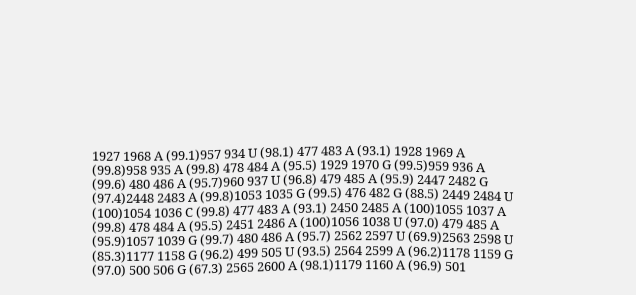1927 1968 A (99.1)957 934 U (98.1) 477 483 A (93.1) 1928 1969 A (99.8)958 935 A (99.8) 478 484 A (95.5) 1929 1970 G (99.5)959 936 A (99.6) 480 486 A (95.7)960 937 U (96.8) 479 485 A (95.9) 2447 2482 G (97.4)2448 2483 A (99.8)1053 1035 G (99.5) 476 482 G (88.5) 2449 2484 U (100)1054 1036 C (99.8) 477 483 A (93.1) 2450 2485 A (100)1055 1037 A (99.8) 478 484 A (95.5) 2451 2486 A (100)1056 1038 U (97.0) 479 485 A (95.9)1057 1039 G (99.7) 480 486 A (95.7) 2562 2597 U (69.9)2563 2598 U (85.3)1177 1158 G (96.2) 499 505 U (93.5) 2564 2599 A (96.2)1178 1159 G (97.0) 500 506 G (67.3) 2565 2600 A (98.1)1179 1160 A (96.9) 501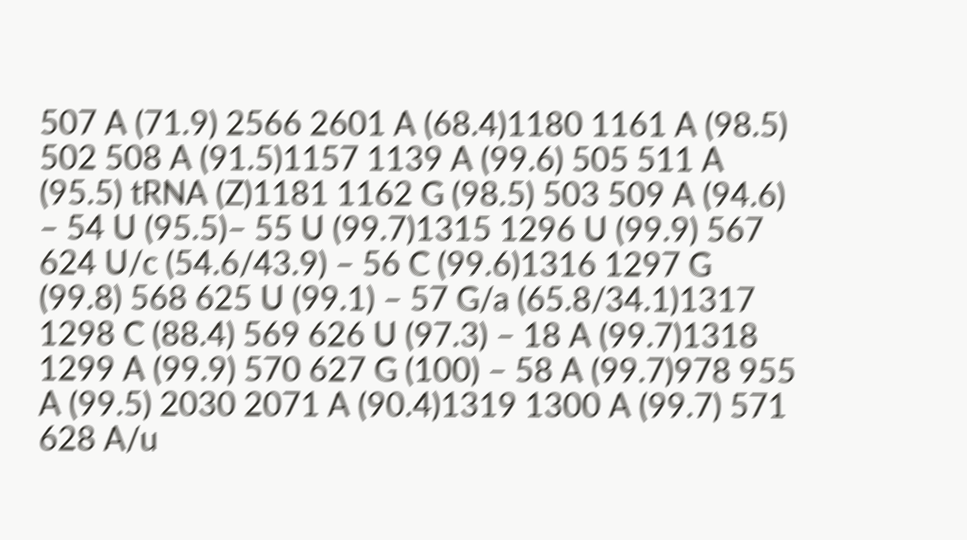507 A (71.9) 2566 2601 A (68.4)1180 1161 A (98.5) 502 508 A (91.5)1157 1139 A (99.6) 505 511 A (95.5) tRNA (Z)1181 1162 G (98.5) 503 509 A (94.6) – 54 U (95.5)– 55 U (99.7)1315 1296 U (99.9) 567 624 U/c (54.6/43.9) – 56 C (99.6)1316 1297 G (99.8) 568 625 U (99.1) – 57 G/a (65.8/34.1)1317 1298 C (88.4) 569 626 U (97.3) – 18 A (99.7)1318 1299 A (99.9) 570 627 G (100) – 58 A (99.7)978 955 A (99.5) 2030 2071 A (90.4)1319 1300 A (99.7) 571 628 A/u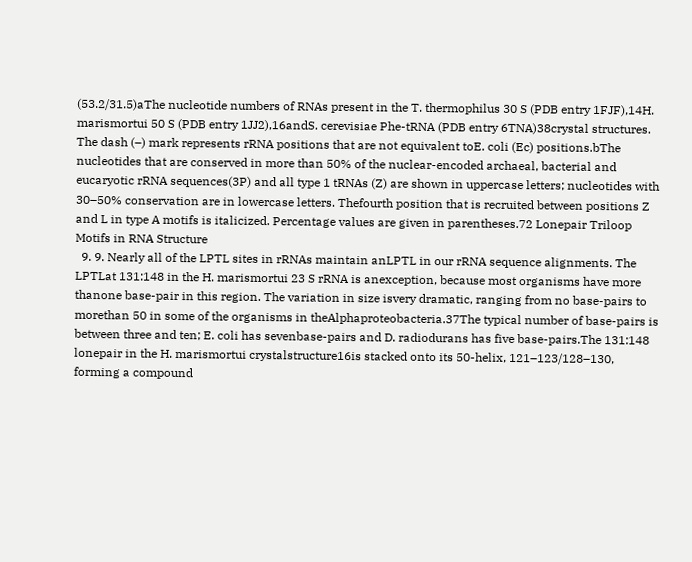(53.2/31.5)aThe nucleotide numbers of RNAs present in the T. thermophilus 30 S (PDB entry 1FJF),14H. marismortui 50 S (PDB entry 1JJ2),16andS. cerevisiae Phe-tRNA (PDB entry 6TNA)38crystal structures. The dash (–) mark represents rRNA positions that are not equivalent toE. coli (Ec) positions.bThe nucleotides that are conserved in more than 50% of the nuclear-encoded archaeal, bacterial and eucaryotic rRNA sequences(3P) and all type 1 tRNAs (Z) are shown in uppercase letters; nucleotides with 30–50% conservation are in lowercase letters. Thefourth position that is recruited between positions Z and L in type A motifs is italicized. Percentage values are given in parentheses.72 Lonepair Triloop Motifs in RNA Structure
  9. 9. Nearly all of the LPTL sites in rRNAs maintain anLPTL in our rRNA sequence alignments. The LPTLat 131:148 in the H. marismortui 23 S rRNA is anexception, because most organisms have more thanone base-pair in this region. The variation in size isvery dramatic, ranging from no base-pairs to morethan 50 in some of the organisms in theAlphaproteobacteria.37The typical number of base-pairs is between three and ten; E. coli has sevenbase-pairs and D. radiodurans has five base-pairs.The 131:148 lonepair in the H. marismortui crystalstructure16is stacked onto its 50-helix, 121–123/128–130, forming a compound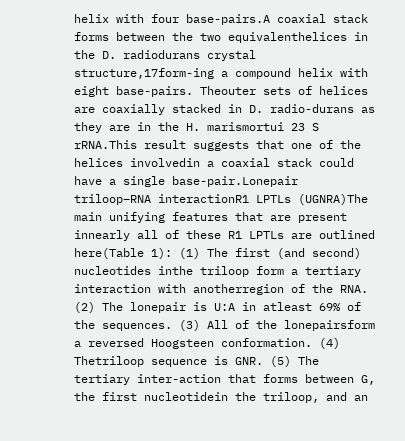helix with four base-pairs.A coaxial stack forms between the two equivalenthelices in the D. radiodurans crystal structure,17form-ing a compound helix with eight base-pairs. Theouter sets of helices are coaxially stacked in D. radio-durans as they are in the H. marismortui 23 S rRNA.This result suggests that one of the helices involvedin a coaxial stack could have a single base-pair.Lonepair triloop–RNA interactionR1 LPTLs (UGNRA)The main unifying features that are present innearly all of these R1 LPTLs are outlined here(Table 1): (1) The first (and second) nucleotides inthe triloop form a tertiary interaction with anotherregion of the RNA. (2) The lonepair is U:A in atleast 69% of the sequences. (3) All of the lonepairsform a reversed Hoogsteen conformation. (4) Thetriloop sequence is GNR. (5) The tertiary inter-action that forms between G, the first nucleotidein the triloop, and an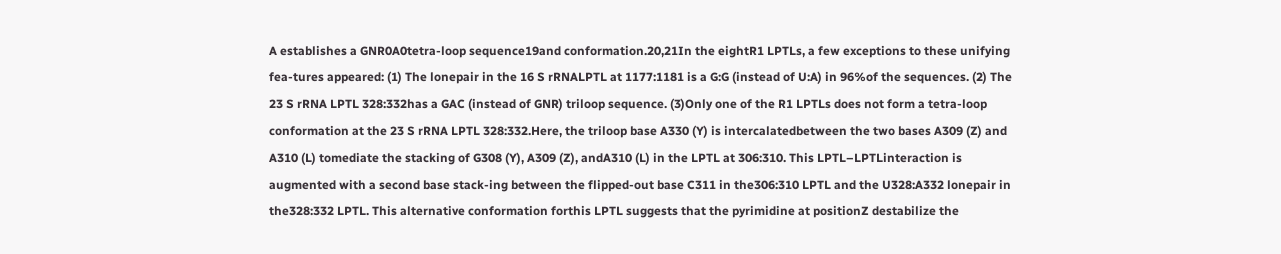A establishes a GNR0A0tetra-loop sequence19and conformation.20,21In the eightR1 LPTLs, a few exceptions to these unifying fea-tures appeared: (1) The lonepair in the 16 S rRNALPTL at 1177:1181 is a G:G (instead of U:A) in 96%of the sequences. (2) The 23 S rRNA LPTL 328:332has a GAC (instead of GNR) triloop sequence. (3)Only one of the R1 LPTLs does not form a tetra-loop conformation at the 23 S rRNA LPTL 328:332.Here, the triloop base A330 (Y) is intercalatedbetween the two bases A309 (Z) and A310 (L) tomediate the stacking of G308 (Y), A309 (Z), andA310 (L) in the LPTL at 306:310. This LPTL–LPTLinteraction is augmented with a second base stack-ing between the flipped-out base C311 in the306:310 LPTL and the U328:A332 lonepair in the328:332 LPTL. This alternative conformation forthis LPTL suggests that the pyrimidine at positionZ destabilize the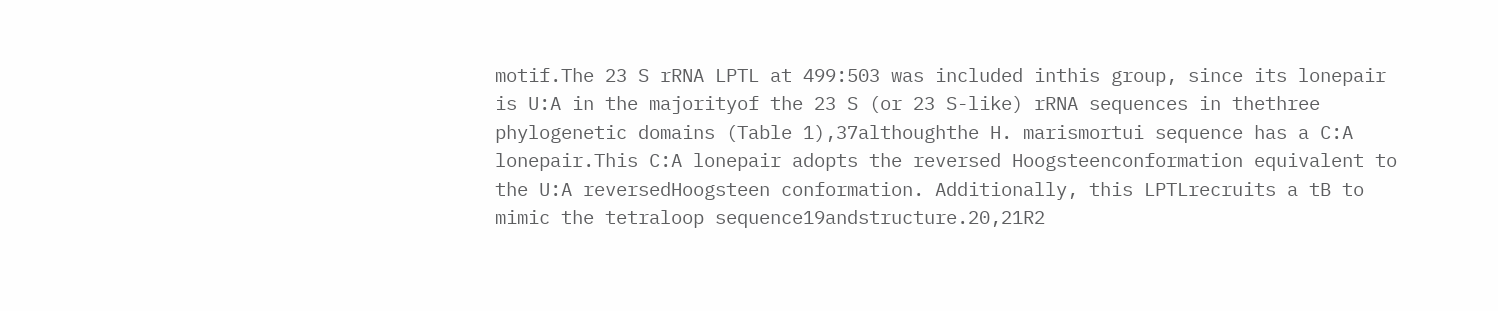motif.The 23 S rRNA LPTL at 499:503 was included inthis group, since its lonepair is U:A in the majorityof the 23 S (or 23 S-like) rRNA sequences in thethree phylogenetic domains (Table 1),37althoughthe H. marismortui sequence has a C:A lonepair.This C:A lonepair adopts the reversed Hoogsteenconformation equivalent to the U:A reversedHoogsteen conformation. Additionally, this LPTLrecruits a tB to mimic the tetraloop sequence19andstructure.20,21R2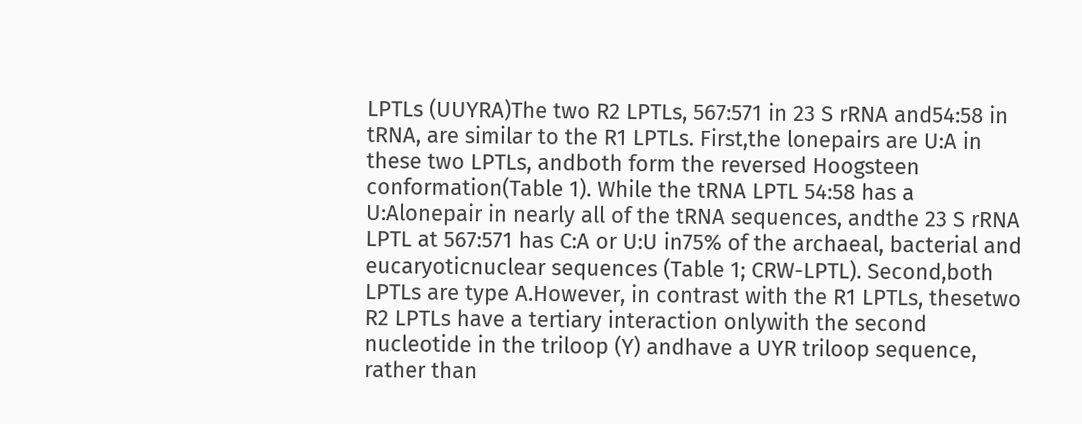LPTLs (UUYRA)The two R2 LPTLs, 567:571 in 23 S rRNA and54:58 in tRNA, are similar to the R1 LPTLs. First,the lonepairs are U:A in these two LPTLs, andboth form the reversed Hoogsteen conformation(Table 1). While the tRNA LPTL 54:58 has a U:Alonepair in nearly all of the tRNA sequences, andthe 23 S rRNA LPTL at 567:571 has C:A or U:U in75% of the archaeal, bacterial and eucaryoticnuclear sequences (Table 1; CRW-LPTL). Second,both LPTLs are type A.However, in contrast with the R1 LPTLs, thesetwo R2 LPTLs have a tertiary interaction onlywith the second nucleotide in the triloop (Y) andhave a UYR triloop sequence, rather than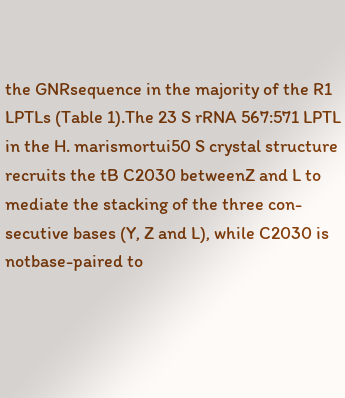the GNRsequence in the majority of the R1 LPTLs (Table 1).The 23 S rRNA 567:571 LPTL in the H. marismortui50 S crystal structure recruits the tB C2030 betweenZ and L to mediate the stacking of the three con-secutive bases (Y, Z and L), while C2030 is notbase-paired to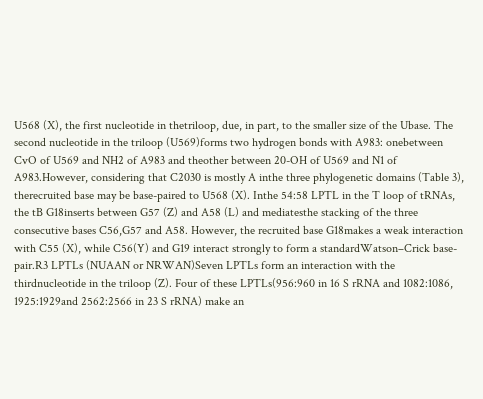U568 (X), the first nucleotide in thetriloop, due, in part, to the smaller size of the Ubase. The second nucleotide in the triloop (U569)forms two hydrogen bonds with A983: onebetween CvO of U569 and NH2 of A983 and theother between 20-OH of U569 and N1 of A983.However, considering that C2030 is mostly A inthe three phylogenetic domains (Table 3), therecruited base may be base-paired to U568 (X). Inthe 54:58 LPTL in the T loop of tRNAs, the tB G18inserts between G57 (Z) and A58 (L) and mediatesthe stacking of the three consecutive bases C56,G57 and A58. However, the recruited base G18makes a weak interaction with C55 (X), while C56(Y) and G19 interact strongly to form a standardWatson–Crick base-pair.R3 LPTLs (NUAAN or NRWAN)Seven LPTLs form an interaction with the thirdnucleotide in the triloop (Z). Four of these LPTLs(956:960 in 16 S rRNA and 1082:1086, 1925:1929and 2562:2566 in 23 S rRNA) make an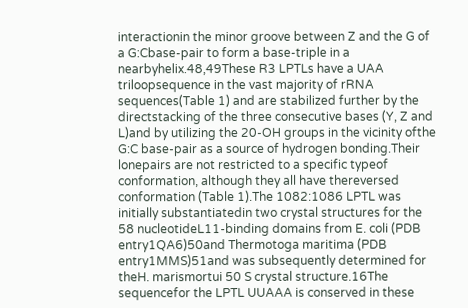interactionin the minor groove between Z and the G of a G:Cbase-pair to form a base-triple in a nearbyhelix.48,49These R3 LPTLs have a UAA triloopsequence in the vast majority of rRNA sequences(Table 1) and are stabilized further by the directstacking of the three consecutive bases (Y, Z and L)and by utilizing the 20-OH groups in the vicinity ofthe G:C base-pair as a source of hydrogen bonding.Their lonepairs are not restricted to a specific typeof conformation, although they all have thereversed conformation (Table 1).The 1082:1086 LPTL was initially substantiatedin two crystal structures for the 58 nucleotideL11-binding domains from E. coli (PDB entry1QA6)50and Thermotoga maritima (PDB entry1MMS)51and was subsequently determined for theH. marismortui 50 S crystal structure.16The sequencefor the LPTL UUAAA is conserved in these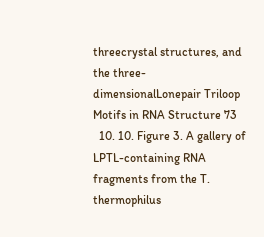threecrystal structures, and the three-dimensionalLonepair Triloop Motifs in RNA Structure 73
  10. 10. Figure 3. A gallery of LPTL-containing RNA fragments from the T. thermophilus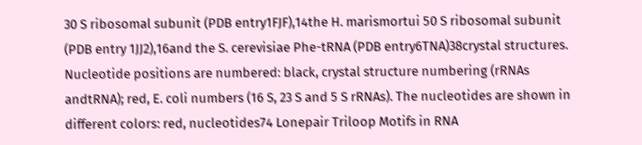30 S ribosomal subunit (PDB entry1FJF),14the H. marismortui 50 S ribosomal subunit (PDB entry 1JJ2),16and the S. cerevisiae Phe-tRNA (PDB entry6TNA)38crystal structures. Nucleotide positions are numbered: black, crystal structure numbering (rRNAs andtRNA); red, E. coli numbers (16 S, 23 S and 5 S rRNAs). The nucleotides are shown in different colors: red, nucleotides74 Lonepair Triloop Motifs in RNA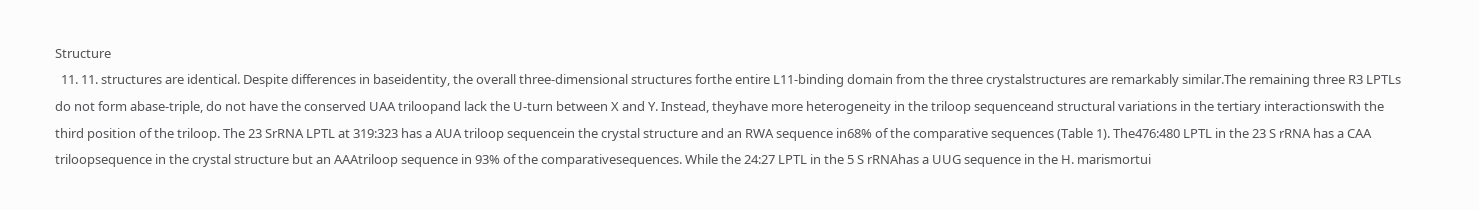Structure
  11. 11. structures are identical. Despite differences in baseidentity, the overall three-dimensional structures forthe entire L11-binding domain from the three crystalstructures are remarkably similar.The remaining three R3 LPTLs do not form abase-triple, do not have the conserved UAA triloopand lack the U-turn between X and Y. Instead, theyhave more heterogeneity in the triloop sequenceand structural variations in the tertiary interactionswith the third position of the triloop. The 23 SrRNA LPTL at 319:323 has a AUA triloop sequencein the crystal structure and an RWA sequence in68% of the comparative sequences (Table 1). The476:480 LPTL in the 23 S rRNA has a CAA triloopsequence in the crystal structure but an AAAtriloop sequence in 93% of the comparativesequences. While the 24:27 LPTL in the 5 S rRNAhas a UUG sequence in the H. marismortui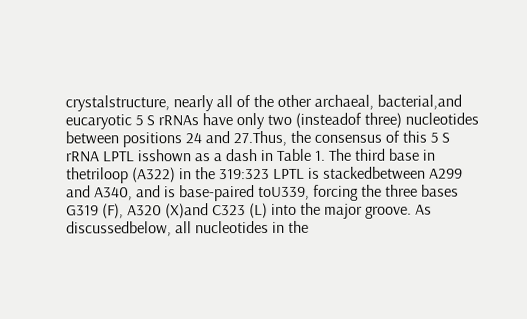crystalstructure, nearly all of the other archaeal, bacterial,and eucaryotic 5 S rRNAs have only two (insteadof three) nucleotides between positions 24 and 27.Thus, the consensus of this 5 S rRNA LPTL isshown as a dash in Table 1. The third base in thetriloop (A322) in the 319:323 LPTL is stackedbetween A299 and A340, and is base-paired toU339, forcing the three bases G319 (F), A320 (X)and C323 (L) into the major groove. As discussedbelow, all nucleotides in the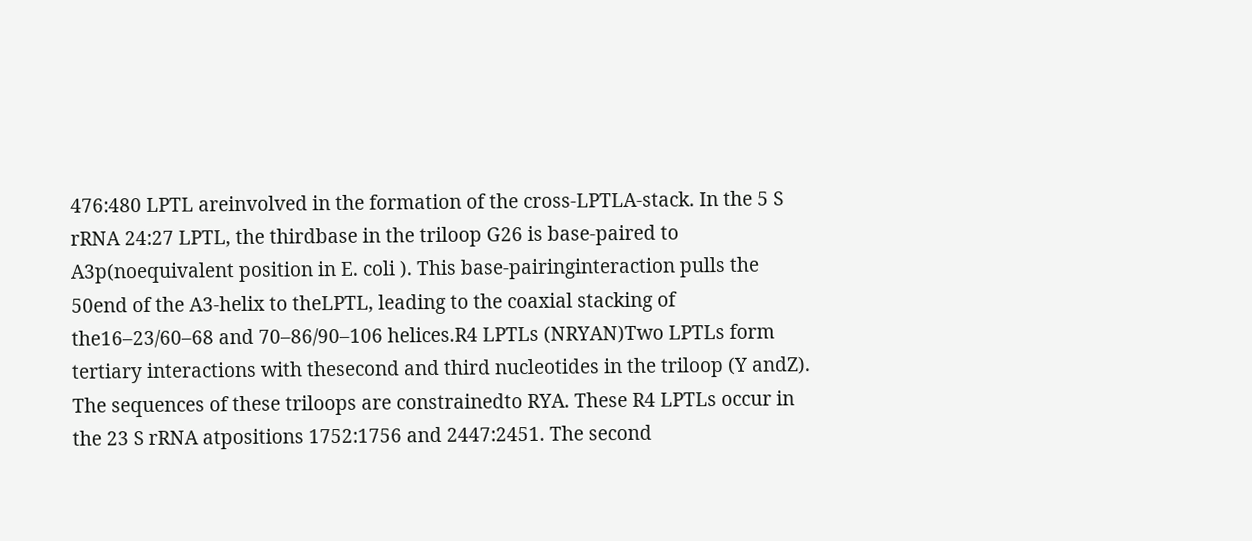476:480 LPTL areinvolved in the formation of the cross-LPTLA-stack. In the 5 S rRNA 24:27 LPTL, the thirdbase in the triloop G26 is base-paired to A3p(noequivalent position in E. coli ). This base-pairinginteraction pulls the 50end of the A3-helix to theLPTL, leading to the coaxial stacking of the16–23/60–68 and 70–86/90–106 helices.R4 LPTLs (NRYAN)Two LPTLs form tertiary interactions with thesecond and third nucleotides in the triloop (Y andZ). The sequences of these triloops are constrainedto RYA. These R4 LPTLs occur in the 23 S rRNA atpositions 1752:1756 and 2447:2451. The second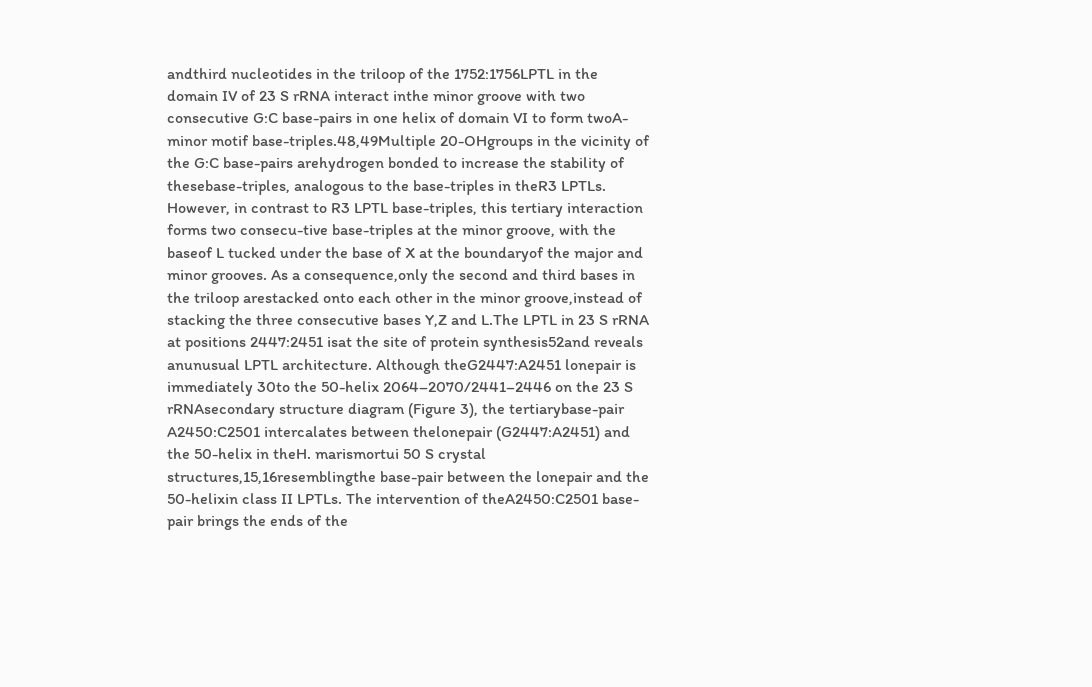andthird nucleotides in the triloop of the 1752:1756LPTL in the domain IV of 23 S rRNA interact inthe minor groove with two consecutive G:C base-pairs in one helix of domain VI to form twoA-minor motif base-triples.48,49Multiple 20-OHgroups in the vicinity of the G:C base-pairs arehydrogen bonded to increase the stability of thesebase-triples, analogous to the base-triples in theR3 LPTLs. However, in contrast to R3 LPTL base-triples, this tertiary interaction forms two consecu-tive base-triples at the minor groove, with the baseof L tucked under the base of X at the boundaryof the major and minor grooves. As a consequence,only the second and third bases in the triloop arestacked onto each other in the minor groove,instead of stacking the three consecutive bases Y,Z and L.The LPTL in 23 S rRNA at positions 2447:2451 isat the site of protein synthesis52and reveals anunusual LPTL architecture. Although theG2447:A2451 lonepair is immediately 30to the 50-helix 2064–2070/2441–2446 on the 23 S rRNAsecondary structure diagram (Figure 3), the tertiarybase-pair A2450:C2501 intercalates between thelonepair (G2447:A2451) and the 50-helix in theH. marismortui 50 S crystal structures,15,16resemblingthe base-pair between the lonepair and the 50-helixin class II LPTLs. The intervention of theA2450:C2501 base-pair brings the ends of the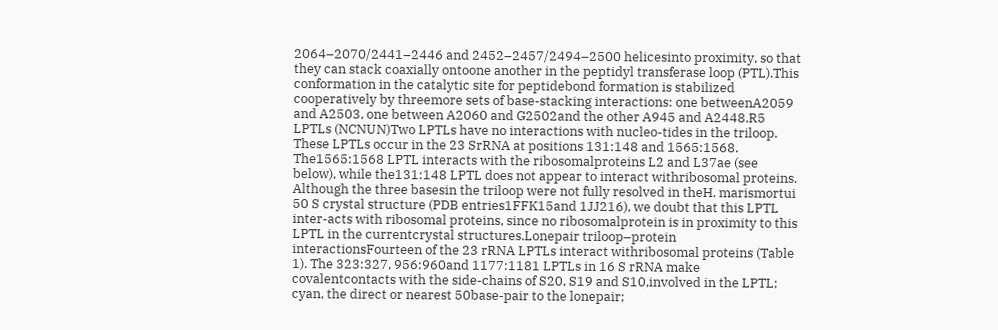2064–2070/2441–2446 and 2452–2457/2494–2500 helicesinto proximity, so that they can stack coaxially ontoone another in the peptidyl transferase loop (PTL).This conformation in the catalytic site for peptidebond formation is stabilized cooperatively by threemore sets of base-stacking interactions: one betweenA2059 and A2503, one between A2060 and G2502and the other A945 and A2448.R5 LPTLs (NCNUN)Two LPTLs have no interactions with nucleo-tides in the triloop. These LPTLs occur in the 23 SrRNA at positions 131:148 and 1565:1568. The1565:1568 LPTL interacts with the ribosomalproteins L2 and L37ae (see below), while the131:148 LPTL does not appear to interact withribosomal proteins. Although the three basesin the triloop were not fully resolved in theH. marismortui 50 S crystal structure (PDB entries1FFK15and 1JJ216), we doubt that this LPTL inter-acts with ribosomal proteins, since no ribosomalprotein is in proximity to this LPTL in the currentcrystal structures.Lonepair triloop–protein interactionsFourteen of the 23 rRNA LPTLs interact withribosomal proteins (Table 1). The 323:327, 956:960and 1177:1181 LPTLs in 16 S rRNA make covalentcontacts with the side-chains of S20, S19 and S10,involved in the LPTL; cyan, the direct or nearest 50base-pair to the lonepair;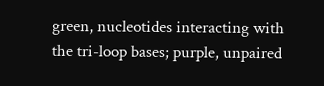green, nucleotides interacting with the tri-loop bases; purple, unpaired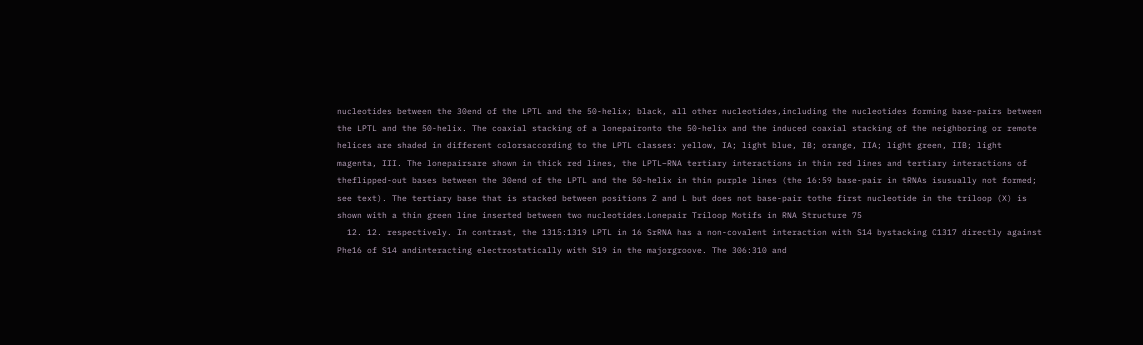nucleotides between the 30end of the LPTL and the 50-helix; black, all other nucleotides,including the nucleotides forming base-pairs between the LPTL and the 50-helix. The coaxial stacking of a lonepaironto the 50-helix and the induced coaxial stacking of the neighboring or remote helices are shaded in different colorsaccording to the LPTL classes: yellow, IA; light blue, IB; orange, IIA; light green, IIB; light magenta, III. The lonepairsare shown in thick red lines, the LPTL–RNA tertiary interactions in thin red lines and tertiary interactions of theflipped-out bases between the 30end of the LPTL and the 50-helix in thin purple lines (the 16:59 base-pair in tRNAs isusually not formed; see text). The tertiary base that is stacked between positions Z and L but does not base-pair tothe first nucleotide in the triloop (X) is shown with a thin green line inserted between two nucleotides.Lonepair Triloop Motifs in RNA Structure 75
  12. 12. respectively. In contrast, the 1315:1319 LPTL in 16 SrRNA has a non-covalent interaction with S14 bystacking C1317 directly against Phe16 of S14 andinteracting electrostatically with S19 in the majorgroove. The 306:310 and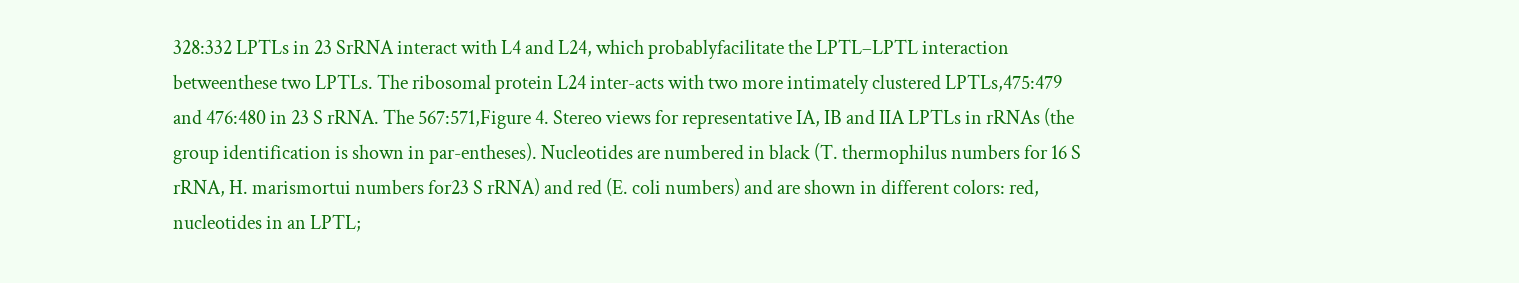328:332 LPTLs in 23 SrRNA interact with L4 and L24, which probablyfacilitate the LPTL–LPTL interaction betweenthese two LPTLs. The ribosomal protein L24 inter-acts with two more intimately clustered LPTLs,475:479 and 476:480 in 23 S rRNA. The 567:571,Figure 4. Stereo views for representative IA, IB and IIA LPTLs in rRNAs (the group identification is shown in par-entheses). Nucleotides are numbered in black (T. thermophilus numbers for 16 S rRNA, H. marismortui numbers for23 S rRNA) and red (E. coli numbers) and are shown in different colors: red, nucleotides in an LPTL;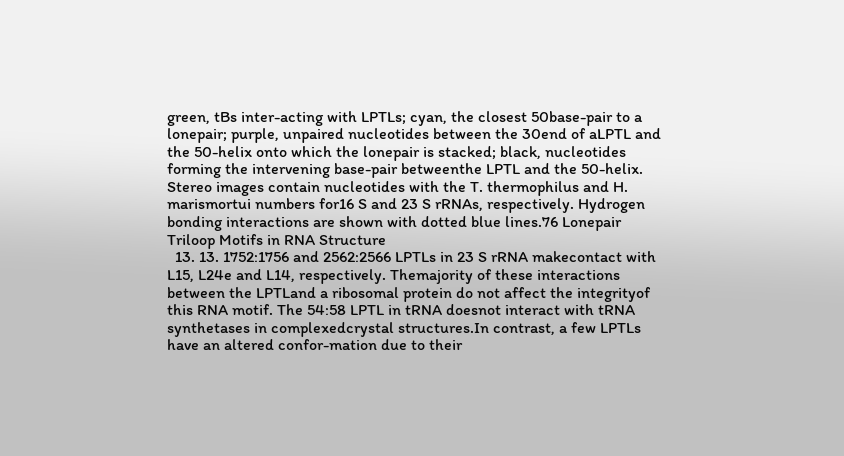green, tBs inter-acting with LPTLs; cyan, the closest 50base-pair to a lonepair; purple, unpaired nucleotides between the 30end of aLPTL and the 50-helix onto which the lonepair is stacked; black, nucleotides forming the intervening base-pair betweenthe LPTL and the 50-helix. Stereo images contain nucleotides with the T. thermophilus and H. marismortui numbers for16 S and 23 S rRNAs, respectively. Hydrogen bonding interactions are shown with dotted blue lines.76 Lonepair Triloop Motifs in RNA Structure
  13. 13. 1752:1756 and 2562:2566 LPTLs in 23 S rRNA makecontact with L15, L24e and L14, respectively. Themajority of these interactions between the LPTLand a ribosomal protein do not affect the integrityof this RNA motif. The 54:58 LPTL in tRNA doesnot interact with tRNA synthetases in complexedcrystal structures.In contrast, a few LPTLs have an altered confor-mation due to their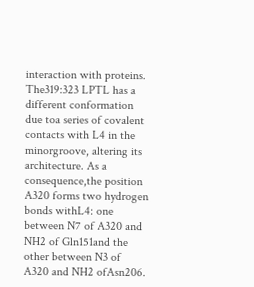interaction with proteins. The319:323 LPTL has a different conformation due toa series of covalent contacts with L4 in the minorgroove, altering its architecture. As a consequence,the position A320 forms two hydrogen bonds withL4: one between N7 of A320 and NH2 of Gln151and the other between N3 of A320 and NH2 ofAsn206.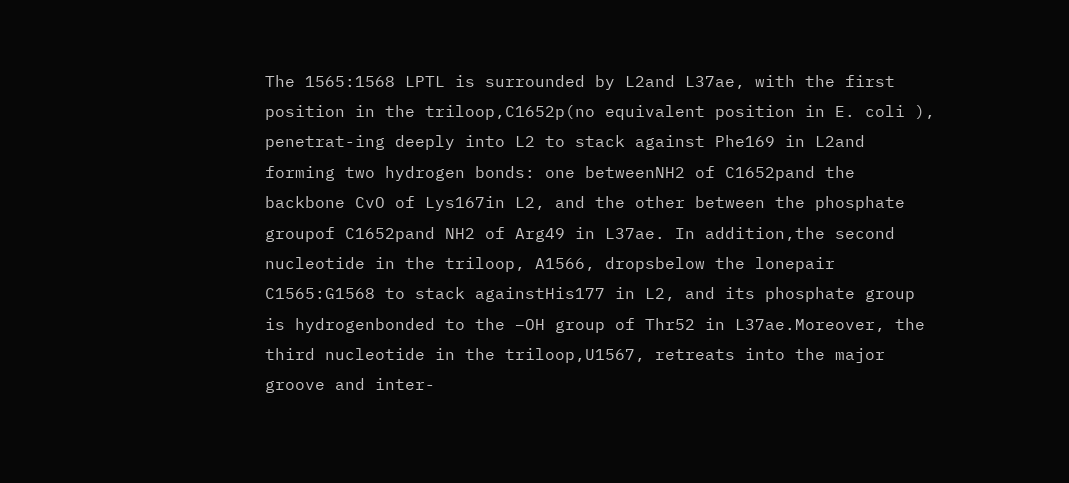The 1565:1568 LPTL is surrounded by L2and L37ae, with the first position in the triloop,C1652p(no equivalent position in E. coli ), penetrat-ing deeply into L2 to stack against Phe169 in L2and forming two hydrogen bonds: one betweenNH2 of C1652pand the backbone CvO of Lys167in L2, and the other between the phosphate groupof C1652pand NH2 of Arg49 in L37ae. In addition,the second nucleotide in the triloop, A1566, dropsbelow the lonepair C1565:G1568 to stack againstHis177 in L2, and its phosphate group is hydrogenbonded to the –OH group of Thr52 in L37ae.Moreover, the third nucleotide in the triloop,U1567, retreats into the major groove and inter-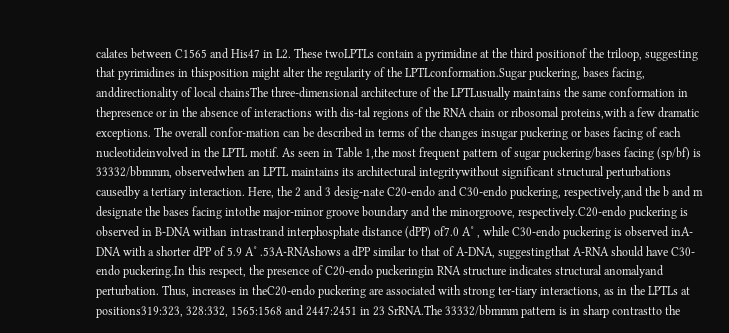calates between C1565 and His47 in L2. These twoLPTLs contain a pyrimidine at the third positionof the triloop, suggesting that pyrimidines in thisposition might alter the regularity of the LPTLconformation.Sugar puckering, bases facing, anddirectionality of local chainsThe three-dimensional architecture of the LPTLusually maintains the same conformation in thepresence or in the absence of interactions with dis-tal regions of the RNA chain or ribosomal proteins,with a few dramatic exceptions. The overall confor-mation can be described in terms of the changes insugar puckering or bases facing of each nucleotideinvolved in the LPTL motif. As seen in Table 1,the most frequent pattern of sugar puckering/bases facing (sp/bf) is 33332/bbmmm, observedwhen an LPTL maintains its architectural integritywithout significant structural perturbations causedby a tertiary interaction. Here, the 2 and 3 desig-nate C20-endo and C30-endo puckering, respectively,and the b and m designate the bases facing intothe major-minor groove boundary and the minorgroove, respectively.C20-endo puckering is observed in B-DNA withan intrastrand interphosphate distance (dPP) of7.0 A˚ , while C30-endo puckering is observed inA-DNA with a shorter dPP of 5.9 A˚ .53A-RNAshows a dPP similar to that of A-DNA, suggestingthat A-RNA should have C30-endo puckering.In this respect, the presence of C20-endo puckeringin RNA structure indicates structural anomalyand perturbation. Thus, increases in theC20-endo puckering are associated with strong ter-tiary interactions, as in the LPTLs at positions319:323, 328:332, 1565:1568 and 2447:2451 in 23 SrRNA.The 33332/bbmmm pattern is in sharp contrastto the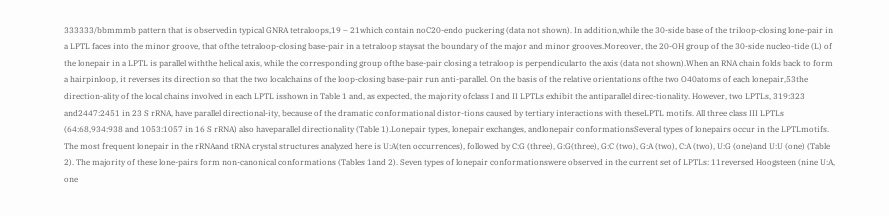333333/bbmmmb pattern that is observedin typical GNRA tetraloops,19 – 21which contain noC20-endo puckering (data not shown). In addition,while the 30-side base of the triloop-closing lone-pair in a LPTL faces into the minor groove, that ofthe tetraloop-closing base-pair in a tetraloop staysat the boundary of the major and minor grooves.Moreover, the 20-OH group of the 30-side nucleo-tide (L) of the lonepair in a LPTL is parallel withthe helical axis, while the corresponding group ofthe base-pair closing a tetraloop is perpendicularto the axis (data not shown).When an RNA chain folds back to form a hairpinloop, it reverses its direction so that the two localchains of the loop-closing base-pair run anti-parallel. On the basis of the relative orientations ofthe two O40atoms of each lonepair,53the direction-ality of the local chains involved in each LPTL isshown in Table 1 and, as expected, the majority ofclass I and II LPTLs exhibit the antiparallel direc-tionality. However, two LPTLs, 319:323 and2447:2451 in 23 S rRNA, have parallel directional-ity, because of the dramatic conformational distor-tions caused by tertiary interactions with theseLPTL motifs. All three class III LPTLs (64:68,934:938 and 1053:1057 in 16 S rRNA) also haveparallel directionality (Table 1).Lonepair types, lonepair exchanges, andlonepair conformationsSeveral types of lonepairs occur in the LPTLmotifs. The most frequent lonepair in the rRNAand tRNA crystal structures analyzed here is U:A(ten occurrences), followed by C:G (three), G:G(three), G:C (two), G:A (two), C:A (two), U:G (one)and U:U (one) (Table 2). The majority of these lone-pairs form non-canonical conformations (Tables 1and 2). Seven types of lonepair conformationswere observed in the current set of LPTLs: 11reversed Hoogsteen (nine U:A, one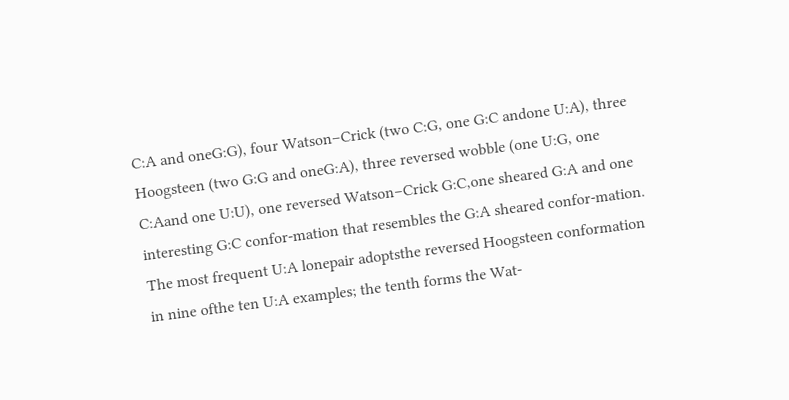C:A and oneG:G), four Watson–Crick (two C:G, one G:C andone U:A), three Hoogsteen (two G:G and oneG:A), three reversed wobble (one U:G, one C:Aand one U:U), one reversed Watson–Crick G:C,one sheared G:A and one interesting G:C confor-mation that resembles the G:A sheared confor-mation. The most frequent U:A lonepair adoptsthe reversed Hoogsteen conformation in nine ofthe ten U:A examples; the tenth forms the Wat-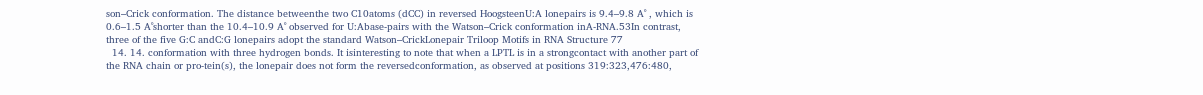son–Crick conformation. The distance betweenthe two C10atoms (dCC) in reversed HoogsteenU:A lonepairs is 9.4–9.8 A˚ , which is 0.6–1.5 A˚shorter than the 10.4–10.9 A˚ observed for U:Abase-pairs with the Watson–Crick conformation inA-RNA.53In contrast, three of the five G:C andC:G lonepairs adopt the standard Watson–CrickLonepair Triloop Motifs in RNA Structure 77
  14. 14. conformation with three hydrogen bonds. It isinteresting to note that when a LPTL is in a strongcontact with another part of the RNA chain or pro-tein(s), the lonepair does not form the reversedconformation, as observed at positions 319:323,476:480,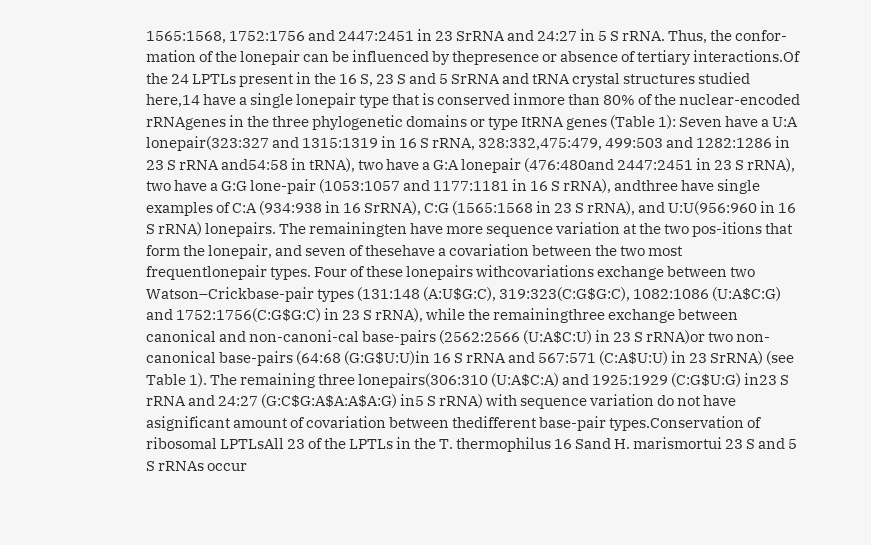1565:1568, 1752:1756 and 2447:2451 in 23 SrRNA and 24:27 in 5 S rRNA. Thus, the confor-mation of the lonepair can be influenced by thepresence or absence of tertiary interactions.Of the 24 LPTLs present in the 16 S, 23 S and 5 SrRNA and tRNA crystal structures studied here,14 have a single lonepair type that is conserved inmore than 80% of the nuclear-encoded rRNAgenes in the three phylogenetic domains or type ItRNA genes (Table 1): Seven have a U:A lonepair(323:327 and 1315:1319 in 16 S rRNA, 328:332,475:479, 499:503 and 1282:1286 in 23 S rRNA and54:58 in tRNA), two have a G:A lonepair (476:480and 2447:2451 in 23 S rRNA), two have a G:G lone-pair (1053:1057 and 1177:1181 in 16 S rRNA), andthree have single examples of C:A (934:938 in 16 SrRNA), C:G (1565:1568 in 23 S rRNA), and U:U(956:960 in 16 S rRNA) lonepairs. The remainingten have more sequence variation at the two pos-itions that form the lonepair, and seven of thesehave a covariation between the two most frequentlonepair types. Four of these lonepairs withcovariations exchange between two Watson–Crickbase-pair types (131:148 (A:U$G:C), 319:323(C:G$G:C), 1082:1086 (U:A$C:G) and 1752:1756(C:G$G:C) in 23 S rRNA), while the remainingthree exchange between canonical and non-canoni-cal base-pairs (2562:2566 (U:A$C:U) in 23 S rRNA)or two non-canonical base-pairs (64:68 (G:G$U:U)in 16 S rRNA and 567:571 (C:A$U:U) in 23 SrRNA) (see Table 1). The remaining three lonepairs(306:310 (U:A$C:A) and 1925:1929 (C:G$U:G) in23 S rRNA and 24:27 (G:C$G:A$A:A$A:G) in5 S rRNA) with sequence variation do not have asignificant amount of covariation between thedifferent base-pair types.Conservation of ribosomal LPTLsAll 23 of the LPTLs in the T. thermophilus 16 Sand H. marismortui 23 S and 5 S rRNAs occur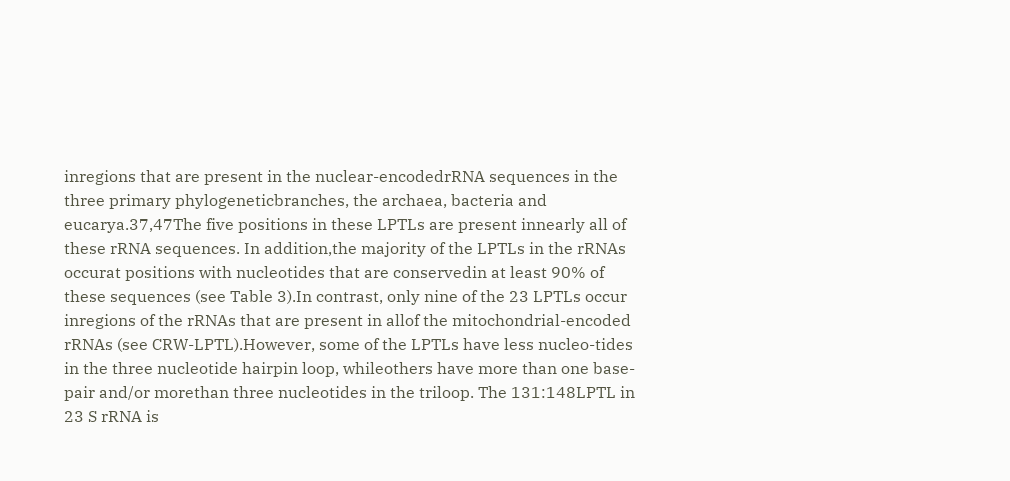inregions that are present in the nuclear-encodedrRNA sequences in the three primary phylogeneticbranches, the archaea, bacteria and eucarya.37,47The five positions in these LPTLs are present innearly all of these rRNA sequences. In addition,the majority of the LPTLs in the rRNAs occurat positions with nucleotides that are conservedin at least 90% of these sequences (see Table 3).In contrast, only nine of the 23 LPTLs occur inregions of the rRNAs that are present in allof the mitochondrial-encoded rRNAs (see CRW-LPTL).However, some of the LPTLs have less nucleo-tides in the three nucleotide hairpin loop, whileothers have more than one base-pair and/or morethan three nucleotides in the triloop. The 131:148LPTL in 23 S rRNA is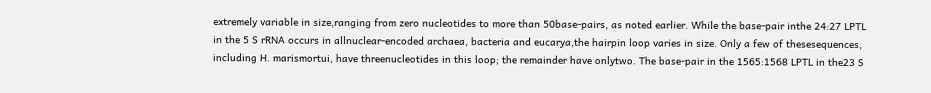extremely variable in size,ranging from zero nucleotides to more than 50base-pairs, as noted earlier. While the base-pair inthe 24:27 LPTL in the 5 S rRNA occurs in allnuclear-encoded archaea, bacteria and eucarya,the hairpin loop varies in size. Only a few of thesesequences, including H. marismortui, have threenucleotides in this loop; the remainder have onlytwo. The base-pair in the 1565:1568 LPTL in the23 S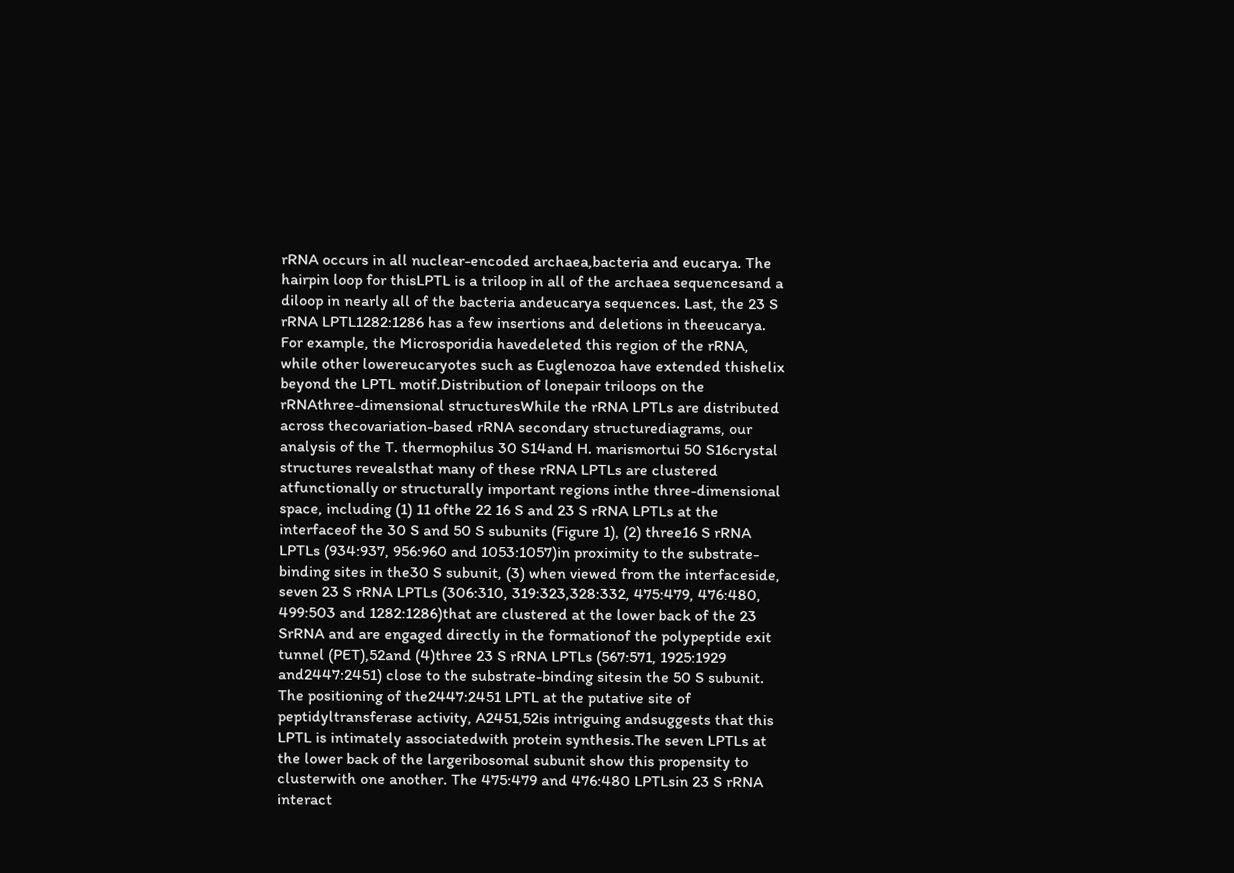rRNA occurs in all nuclear-encoded archaea,bacteria and eucarya. The hairpin loop for thisLPTL is a triloop in all of the archaea sequencesand a diloop in nearly all of the bacteria andeucarya sequences. Last, the 23 S rRNA LPTL1282:1286 has a few insertions and deletions in theeucarya. For example, the Microsporidia havedeleted this region of the rRNA, while other lowereucaryotes such as Euglenozoa have extended thishelix beyond the LPTL motif.Distribution of lonepair triloops on the rRNAthree-dimensional structuresWhile the rRNA LPTLs are distributed across thecovariation-based rRNA secondary structurediagrams, our analysis of the T. thermophilus 30 S14and H. marismortui 50 S16crystal structures revealsthat many of these rRNA LPTLs are clustered atfunctionally or structurally important regions inthe three-dimensional space, including (1) 11 ofthe 22 16 S and 23 S rRNA LPTLs at the interfaceof the 30 S and 50 S subunits (Figure 1), (2) three16 S rRNA LPTLs (934:937, 956:960 and 1053:1057)in proximity to the substrate-binding sites in the30 S subunit, (3) when viewed from the interfaceside, seven 23 S rRNA LPTLs (306:310, 319:323,328:332, 475:479, 476:480, 499:503 and 1282:1286)that are clustered at the lower back of the 23 SrRNA and are engaged directly in the formationof the polypeptide exit tunnel (PET),52and (4)three 23 S rRNA LPTLs (567:571, 1925:1929 and2447:2451) close to the substrate-binding sitesin the 50 S subunit. The positioning of the2447:2451 LPTL at the putative site of peptidyltransferase activity, A2451,52is intriguing andsuggests that this LPTL is intimately associatedwith protein synthesis.The seven LPTLs at the lower back of the largeribosomal subunit show this propensity to clusterwith one another. The 475:479 and 476:480 LPTLsin 23 S rRNA interact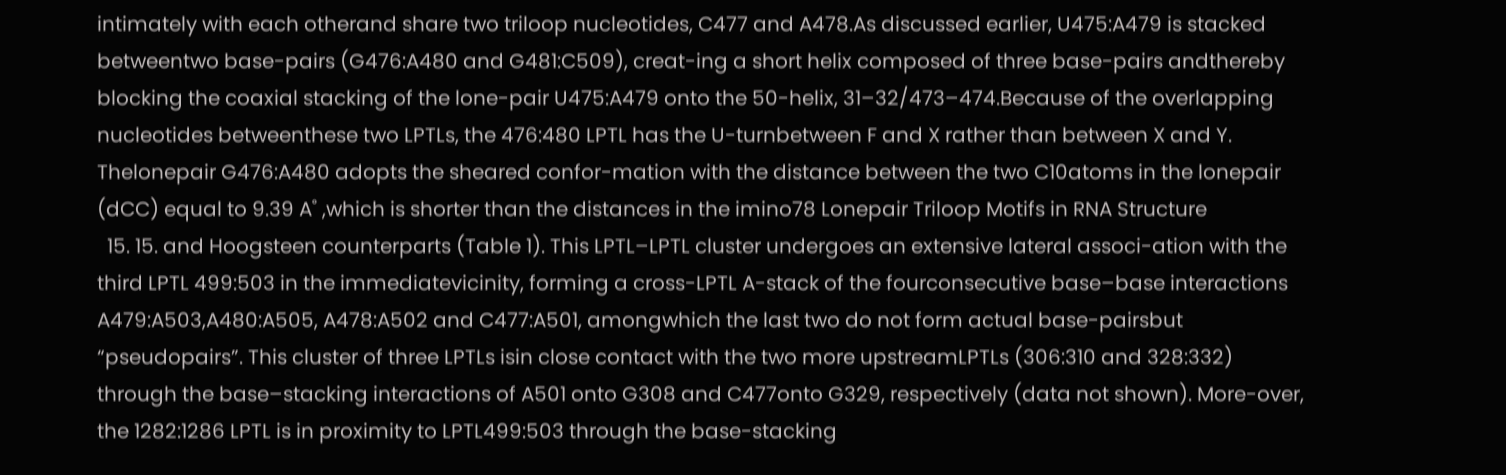intimately with each otherand share two triloop nucleotides, C477 and A478.As discussed earlier, U475:A479 is stacked betweentwo base-pairs (G476:A480 and G481:C509), creat-ing a short helix composed of three base-pairs andthereby blocking the coaxial stacking of the lone-pair U475:A479 onto the 50-helix, 31–32/473–474.Because of the overlapping nucleotides betweenthese two LPTLs, the 476:480 LPTL has the U-turnbetween F and X rather than between X and Y. Thelonepair G476:A480 adopts the sheared confor-mation with the distance between the two C10atoms in the lonepair (dCC) equal to 9.39 A˚ ,which is shorter than the distances in the imino78 Lonepair Triloop Motifs in RNA Structure
  15. 15. and Hoogsteen counterparts (Table 1). This LPTL–LPTL cluster undergoes an extensive lateral associ-ation with the third LPTL 499:503 in the immediatevicinity, forming a cross-LPTL A-stack of the fourconsecutive base–base interactions A479:A503,A480:A505, A478:A502 and C477:A501, amongwhich the last two do not form actual base-pairsbut “pseudopairs”. This cluster of three LPTLs isin close contact with the two more upstreamLPTLs (306:310 and 328:332) through the base–stacking interactions of A501 onto G308 and C477onto G329, respectively (data not shown). More-over, the 1282:1286 LPTL is in proximity to LPTL499:503 through the base-stacking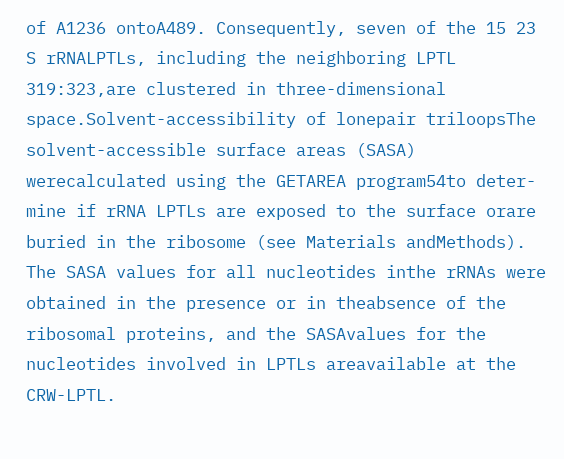of A1236 ontoA489. Consequently, seven of the 15 23 S rRNALPTLs, including the neighboring LPTL 319:323,are clustered in three-dimensional space.Solvent-accessibility of lonepair triloopsThe solvent-accessible surface areas (SASA) werecalculated using the GETAREA program54to deter-mine if rRNA LPTLs are exposed to the surface orare buried in the ribosome (see Materials andMethods). The SASA values for all nucleotides inthe rRNAs were obtained in the presence or in theabsence of the ribosomal proteins, and the SASAvalues for the nucleotides involved in LPTLs areavailable at the CRW-LPTL.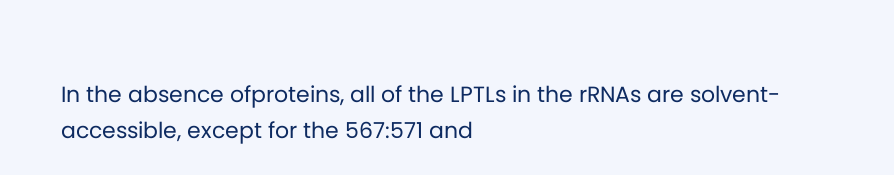In the absence ofproteins, all of the LPTLs in the rRNAs are solvent-accessible, except for the 567:571 and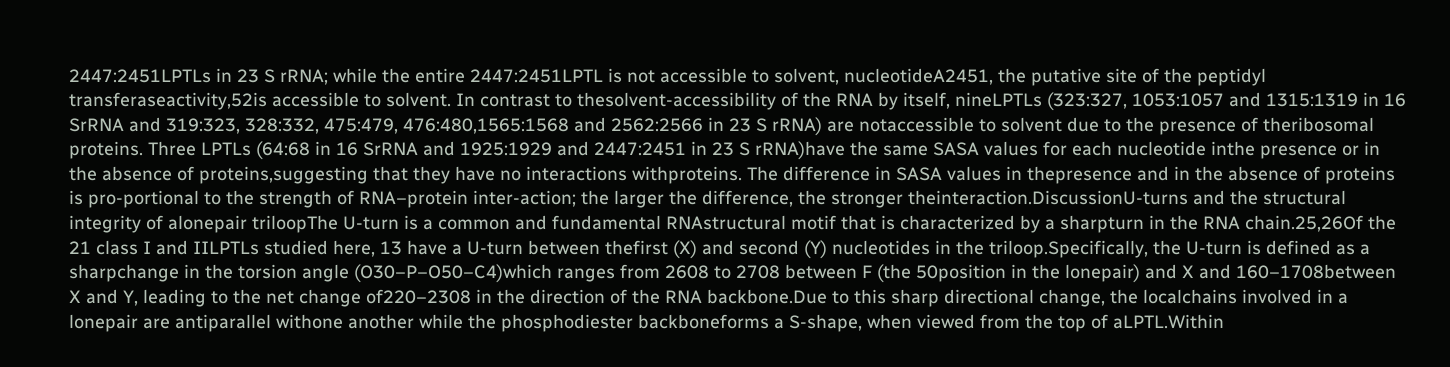2447:2451LPTLs in 23 S rRNA; while the entire 2447:2451LPTL is not accessible to solvent, nucleotideA2451, the putative site of the peptidyl transferaseactivity,52is accessible to solvent. In contrast to thesolvent-accessibility of the RNA by itself, nineLPTLs (323:327, 1053:1057 and 1315:1319 in 16 SrRNA and 319:323, 328:332, 475:479, 476:480,1565:1568 and 2562:2566 in 23 S rRNA) are notaccessible to solvent due to the presence of theribosomal proteins. Three LPTLs (64:68 in 16 SrRNA and 1925:1929 and 2447:2451 in 23 S rRNA)have the same SASA values for each nucleotide inthe presence or in the absence of proteins,suggesting that they have no interactions withproteins. The difference in SASA values in thepresence and in the absence of proteins is pro-portional to the strength of RNA–protein inter-action; the larger the difference, the stronger theinteraction.DiscussionU-turns and the structural integrity of alonepair triloopThe U-turn is a common and fundamental RNAstructural motif that is characterized by a sharpturn in the RNA chain.25,26Of the 21 class I and IILPTLs studied here, 13 have a U-turn between thefirst (X) and second (Y) nucleotides in the triloop.Specifically, the U-turn is defined as a sharpchange in the torsion angle (O30–P–O50–C4)which ranges from 2608 to 2708 between F (the 50position in the lonepair) and X and 160–1708between X and Y, leading to the net change of220–2308 in the direction of the RNA backbone.Due to this sharp directional change, the localchains involved in a lonepair are antiparallel withone another while the phosphodiester backboneforms a S-shape, when viewed from the top of aLPTL.Within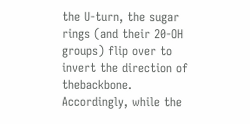the U-turn, the sugar rings (and their 20-OH groups) flip over to invert the direction of thebackbone. Accordingly, while the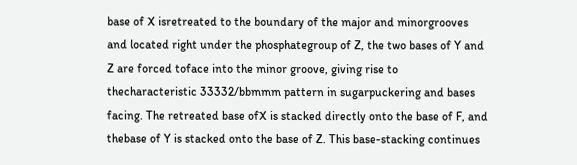base of X isretreated to the boundary of the major and minorgrooves and located right under the phosphategroup of Z, the two bases of Y and Z are forced toface into the minor groove, giving rise to thecharacteristic 33332/bbmmm pattern in sugarpuckering and bases facing. The retreated base ofX is stacked directly onto the base of F, and thebase of Y is stacked onto the base of Z. This base-stacking continues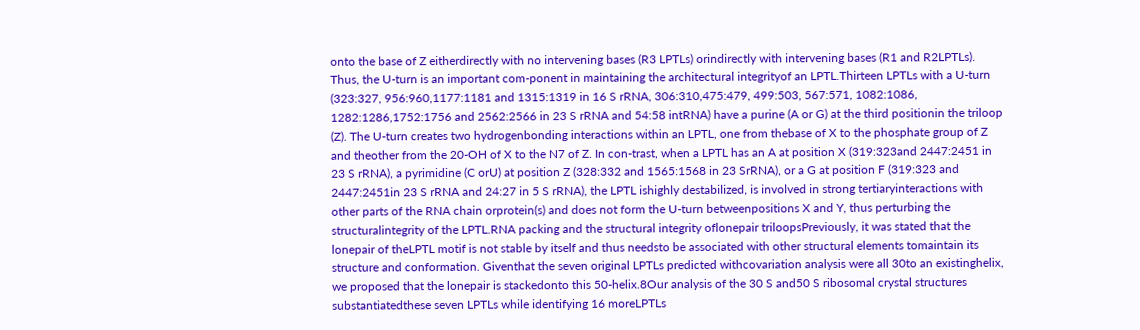onto the base of Z eitherdirectly with no intervening bases (R3 LPTLs) orindirectly with intervening bases (R1 and R2LPTLs). Thus, the U-turn is an important com-ponent in maintaining the architectural integrityof an LPTL.Thirteen LPTLs with a U-turn (323:327, 956:960,1177:1181 and 1315:1319 in 16 S rRNA, 306:310,475:479, 499:503, 567:571, 1082:1086, 1282:1286,1752:1756 and 2562:2566 in 23 S rRNA and 54:58 intRNA) have a purine (A or G) at the third positionin the triloop (Z). The U-turn creates two hydrogenbonding interactions within an LPTL, one from thebase of X to the phosphate group of Z and theother from the 20-OH of X to the N7 of Z. In con-trast, when a LPTL has an A at position X (319:323and 2447:2451 in 23 S rRNA), a pyrimidine (C orU) at position Z (328:332 and 1565:1568 in 23 SrRNA), or a G at position F (319:323 and 2447:2451in 23 S rRNA and 24:27 in 5 S rRNA), the LPTL ishighly destabilized, is involved in strong tertiaryinteractions with other parts of the RNA chain orprotein(s) and does not form the U-turn betweenpositions X and Y, thus perturbing the structuralintegrity of the LPTL.RNA packing and the structural integrity oflonepair triloopsPreviously, it was stated that the lonepair of theLPTL motif is not stable by itself and thus needsto be associated with other structural elements tomaintain its structure and conformation. Giventhat the seven original LPTLs predicted withcovariation analysis were all 30to an existinghelix, we proposed that the lonepair is stackedonto this 50-helix.8Our analysis of the 30 S and50 S ribosomal crystal structures substantiatedthese seven LPTLs while identifying 16 moreLPTLs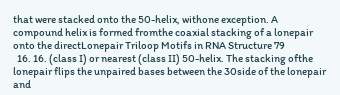that were stacked onto the 50-helix, withone exception. A compound helix is formed fromthe coaxial stacking of a lonepair onto the directLonepair Triloop Motifs in RNA Structure 79
  16. 16. (class I) or nearest (class II) 50-helix. The stacking ofthe lonepair flips the unpaired bases between the 30side of the lonepair and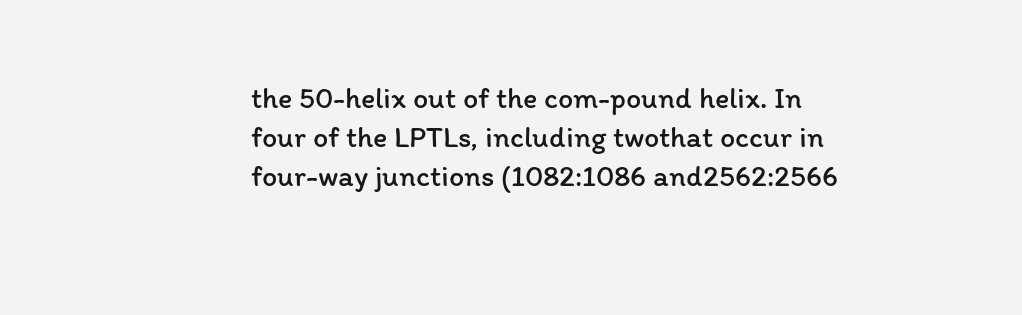the 50-helix out of the com-pound helix. In four of the LPTLs, including twothat occur in four-way junctions (1082:1086 and2562:2566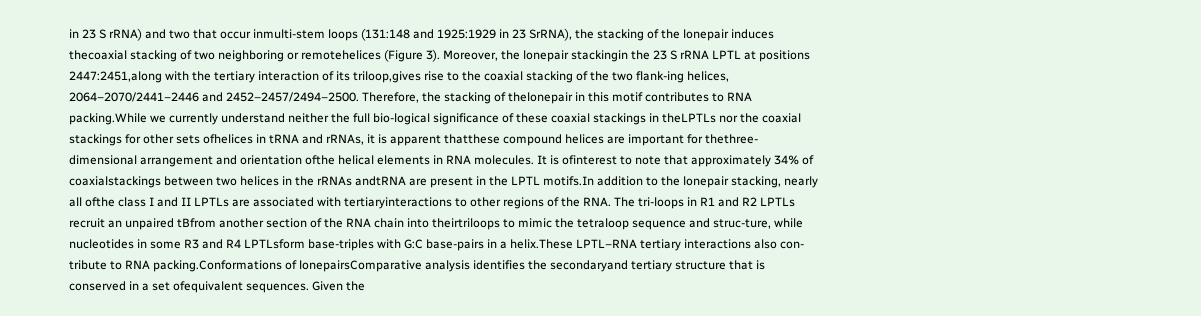in 23 S rRNA) and two that occur inmulti-stem loops (131:148 and 1925:1929 in 23 SrRNA), the stacking of the lonepair induces thecoaxial stacking of two neighboring or remotehelices (Figure 3). Moreover, the lonepair stackingin the 23 S rRNA LPTL at positions 2447:2451,along with the tertiary interaction of its triloop,gives rise to the coaxial stacking of the two flank-ing helices, 2064–2070/2441–2446 and 2452–2457/2494–2500. Therefore, the stacking of thelonepair in this motif contributes to RNA packing.While we currently understand neither the full bio-logical significance of these coaxial stackings in theLPTLs nor the coaxial stackings for other sets ofhelices in tRNA and rRNAs, it is apparent thatthese compound helices are important for thethree-dimensional arrangement and orientation ofthe helical elements in RNA molecules. It is ofinterest to note that approximately 34% of coaxialstackings between two helices in the rRNAs andtRNA are present in the LPTL motifs.In addition to the lonepair stacking, nearly all ofthe class I and II LPTLs are associated with tertiaryinteractions to other regions of the RNA. The tri-loops in R1 and R2 LPTLs recruit an unpaired tBfrom another section of the RNA chain into theirtriloops to mimic the tetraloop sequence and struc-ture, while nucleotides in some R3 and R4 LPTLsform base-triples with G:C base-pairs in a helix.These LPTL–RNA tertiary interactions also con-tribute to RNA packing.Conformations of lonepairsComparative analysis identifies the secondaryand tertiary structure that is conserved in a set ofequivalent sequences. Given the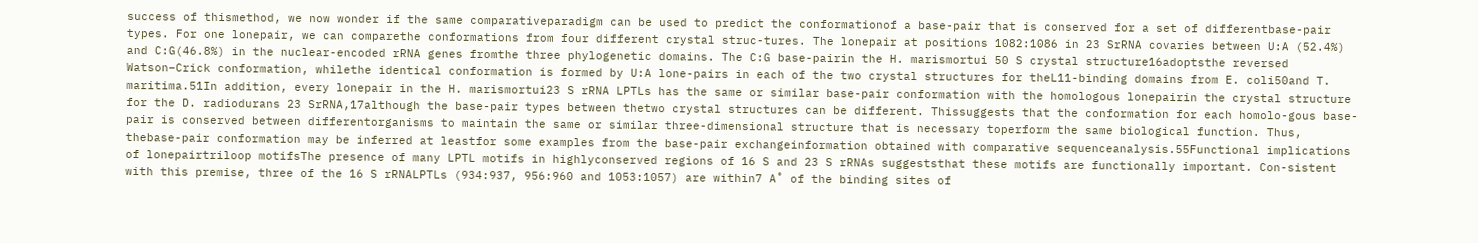success of thismethod, we now wonder if the same comparativeparadigm can be used to predict the conformationof a base-pair that is conserved for a set of differentbase-pair types. For one lonepair, we can comparethe conformations from four different crystal struc-tures. The lonepair at positions 1082:1086 in 23 SrRNA covaries between U:A (52.4%) and C:G(46.8%) in the nuclear-encoded rRNA genes fromthe three phylogenetic domains. The C:G base-pairin the H. marismortui 50 S crystal structure16adoptsthe reversed Watson–Crick conformation, whilethe identical conformation is formed by U:A lone-pairs in each of the two crystal structures for theL11-binding domains from E. coli50and T. maritima.51In addition, every lonepair in the H. marismortui23 S rRNA LPTLs has the same or similar base-pair conformation with the homologous lonepairin the crystal structure for the D. radiodurans 23 SrRNA,17although the base-pair types between thetwo crystal structures can be different. Thissuggests that the conformation for each homolo-gous base-pair is conserved between differentorganisms to maintain the same or similar three-dimensional structure that is necessary toperform the same biological function. Thus, thebase-pair conformation may be inferred at leastfor some examples from the base-pair exchangeinformation obtained with comparative sequenceanalysis.55Functional implications of lonepairtriloop motifsThe presence of many LPTL motifs in highlyconserved regions of 16 S and 23 S rRNAs suggeststhat these motifs are functionally important. Con-sistent with this premise, three of the 16 S rRNALPTLs (934:937, 956:960 and 1053:1057) are within7 A˚ of the binding sites of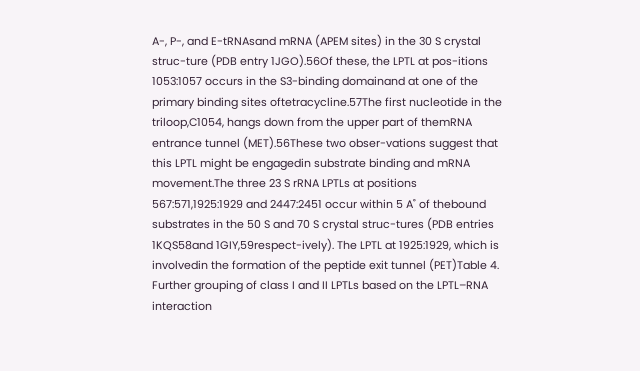A-, P-, and E-tRNAsand mRNA (APEM sites) in the 30 S crystal struc-ture (PDB entry 1JGO).56Of these, the LPTL at pos-itions 1053:1057 occurs in the S3-binding domainand at one of the primary binding sites oftetracycline.57The first nucleotide in the triloop,C1054, hangs down from the upper part of themRNA entrance tunnel (MET).56These two obser-vations suggest that this LPTL might be engagedin substrate binding and mRNA movement.The three 23 S rRNA LPTLs at positions 567:571,1925:1929 and 2447:2451 occur within 5 A˚ of thebound substrates in the 50 S and 70 S crystal struc-tures (PDB entries 1KQS58and 1GIY,59respect-ively). The LPTL at 1925:1929, which is involvedin the formation of the peptide exit tunnel (PET)Table 4. Further grouping of class I and II LPTLs based on the LPTL–RNA interaction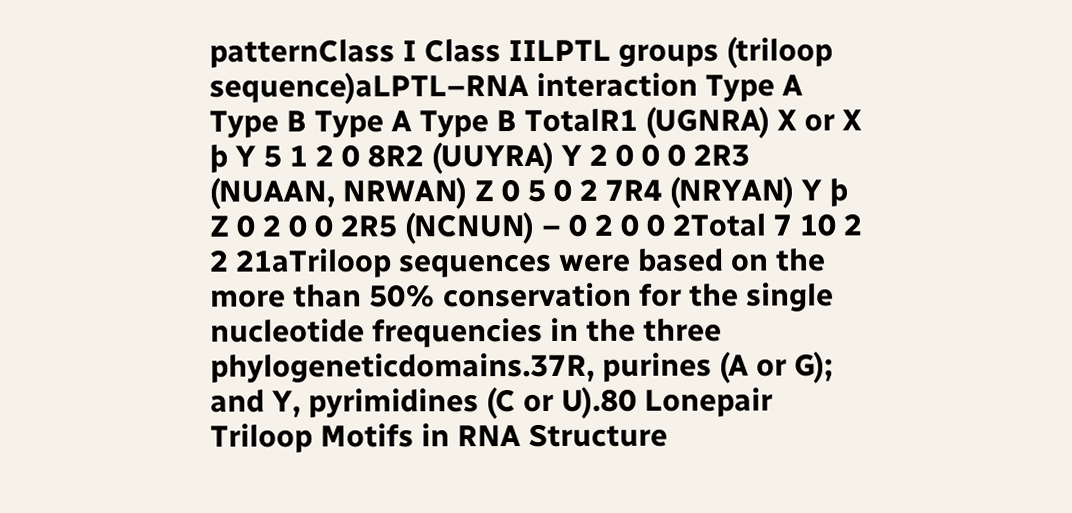patternClass I Class IILPTL groups (triloop sequence)aLPTL–RNA interaction Type A Type B Type A Type B TotalR1 (UGNRA) X or X þ Y 5 1 2 0 8R2 (UUYRA) Y 2 0 0 0 2R3 (NUAAN, NRWAN) Z 0 5 0 2 7R4 (NRYAN) Y þ Z 0 2 0 0 2R5 (NCNUN) – 0 2 0 0 2Total 7 10 2 2 21aTriloop sequences were based on the more than 50% conservation for the single nucleotide frequencies in the three phylogeneticdomains.37R, purines (A or G); and Y, pyrimidines (C or U).80 Lonepair Triloop Motifs in RNA Structure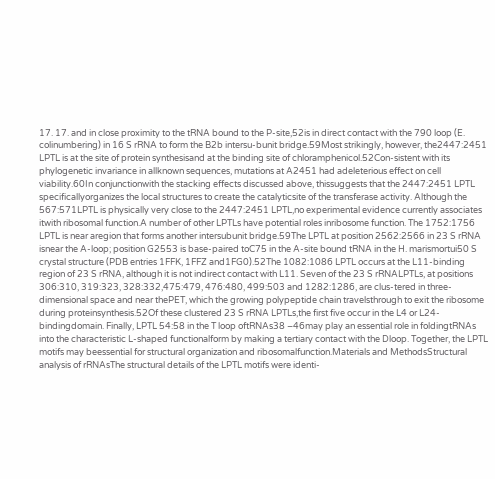17. 17. and in close proximity to the tRNA bound to the P-site,52is in direct contact with the 790 loop (E. colinumbering) in 16 S rRNA to form the B2b intersu-bunit bridge.59Most strikingly, however, the2447:2451 LPTL is at the site of protein synthesisand at the binding site of chloramphenicol.52Con-sistent with its phylogenetic invariance in allknown sequences, mutations at A2451 had adeleterious effect on cell viability.60In conjunctionwith the stacking effects discussed above, thissuggests that the 2447:2451 LPTL specificallyorganizes the local structures to create the catalyticsite of the transferase activity. Although the 567:571LPTL is physically very close to the 2447:2451 LPTL,no experimental evidence currently associates itwith ribosomal function.A number of other LPTLs have potential roles inribosome function. The 1752:1756 LPTL is near aregion that forms another intersubunit bridge.59The LPTL at position 2562:2566 in 23 S rRNA isnear the A-loop; position G2553 is base-paired toC75 in the A-site bound tRNA in the H. marismortui50 S crystal structure (PDB entries 1FFK, 1FFZ and1FG0).52The 1082:1086 LPTL occurs at the L11-binding region of 23 S rRNA, although it is not indirect contact with L11. Seven of the 23 S rRNALPTLs, at positions 306:310, 319:323, 328:332,475:479, 476:480, 499:503 and 1282:1286, are clus-tered in three-dimensional space and near thePET, which the growing polypeptide chain travelsthrough to exit the ribosome during proteinsynthesis.52Of these clustered 23 S rRNA LPTLs,the first five occur in the L4 or L24-bindingdomain. Finally, LPTL 54:58 in the T loop oftRNAs38 –46may play an essential role in foldingtRNAs into the characteristic L-shaped functionalform by making a tertiary contact with the Dloop. Together, the LPTL motifs may beessential for structural organization and ribosomalfunction.Materials and MethodsStructural analysis of rRNAsThe structural details of the LPTL motifs were identi-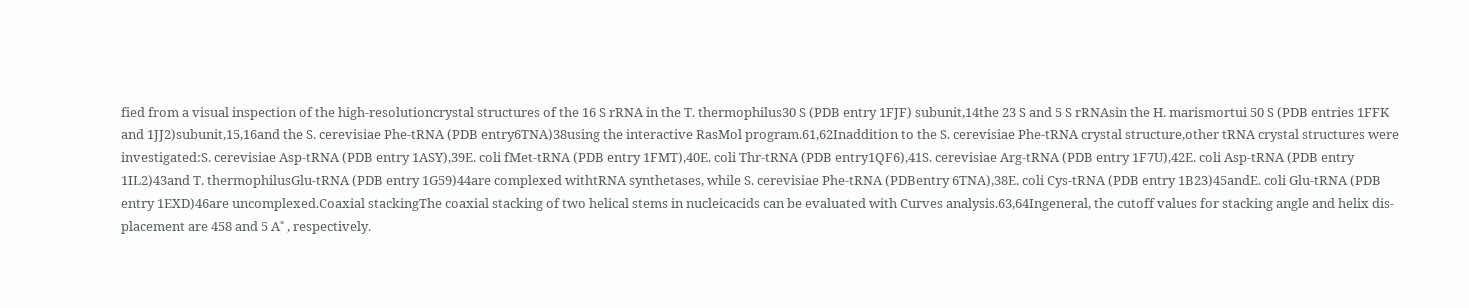fied from a visual inspection of the high-resolutioncrystal structures of the 16 S rRNA in the T. thermophilus30 S (PDB entry 1FJF) subunit,14the 23 S and 5 S rRNAsin the H. marismortui 50 S (PDB entries 1FFK and 1JJ2)subunit,15,16and the S. cerevisiae Phe-tRNA (PDB entry6TNA)38using the interactive RasMol program.61,62Inaddition to the S. cerevisiae Phe-tRNA crystal structure,other tRNA crystal structures were investigated:S. cerevisiae Asp-tRNA (PDB entry 1ASY),39E. coli fMet-tRNA (PDB entry 1FMT),40E. coli Thr-tRNA (PDB entry1QF6),41S. cerevisiae Arg-tRNA (PDB entry 1F7U),42E. coli Asp-tRNA (PDB entry 1IL2)43and T. thermophilusGlu-tRNA (PDB entry 1G59)44are complexed withtRNA synthetases, while S. cerevisiae Phe-tRNA (PDBentry 6TNA),38E. coli Cys-tRNA (PDB entry 1B23)45andE. coli Glu-tRNA (PDB entry 1EXD)46are uncomplexed.Coaxial stackingThe coaxial stacking of two helical stems in nucleicacids can be evaluated with Curves analysis.63,64Ingeneral, the cutoff values for stacking angle and helix dis-placement are 458 and 5 A˚ , respectively.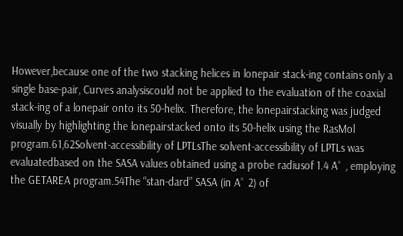However,because one of the two stacking helices in lonepair stack-ing contains only a single base-pair, Curves analysiscould not be applied to the evaluation of the coaxial stack-ing of a lonepair onto its 50-helix. Therefore, the lonepairstacking was judged visually by highlighting the lonepairstacked onto its 50-helix using the RasMol program.61,62Solvent-accessibility of LPTLsThe solvent-accessibility of LPTLs was evaluatedbased on the SASA values obtained using a probe radiusof 1.4 A˚ , employing the GETAREA program.54The “stan-dard” SASA (in A˚ 2) of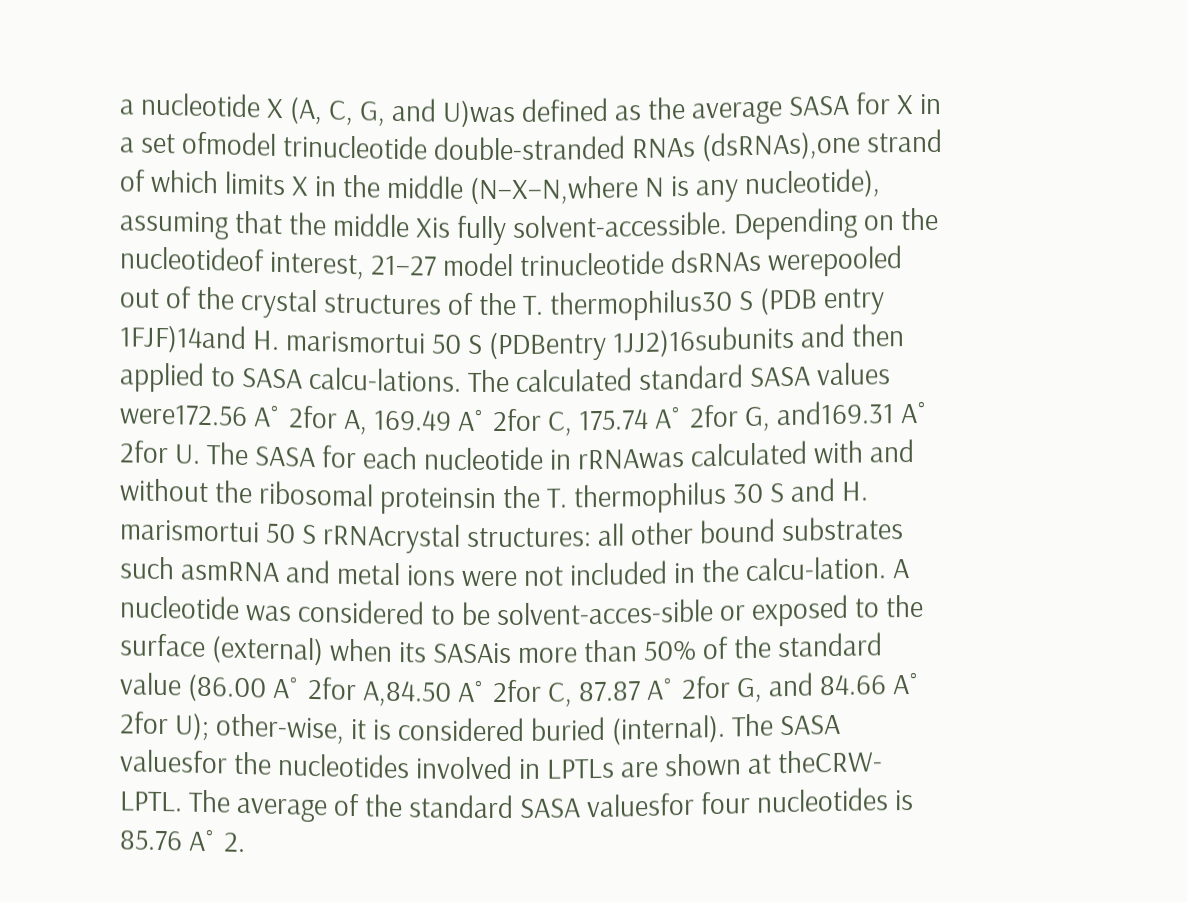a nucleotide X (A, C, G, and U)was defined as the average SASA for X in a set ofmodel trinucleotide double-stranded RNAs (dsRNAs),one strand of which limits X in the middle (N–X–N,where N is any nucleotide), assuming that the middle Xis fully solvent-accessible. Depending on the nucleotideof interest, 21–27 model trinucleotide dsRNAs werepooled out of the crystal structures of the T. thermophilus30 S (PDB entry 1FJF)14and H. marismortui 50 S (PDBentry 1JJ2)16subunits and then applied to SASA calcu-lations. The calculated standard SASA values were172.56 A˚ 2for A, 169.49 A˚ 2for C, 175.74 A˚ 2for G, and169.31 A˚ 2for U. The SASA for each nucleotide in rRNAwas calculated with and without the ribosomal proteinsin the T. thermophilus 30 S and H. marismortui 50 S rRNAcrystal structures: all other bound substrates such asmRNA and metal ions were not included in the calcu-lation. A nucleotide was considered to be solvent-acces-sible or exposed to the surface (external) when its SASAis more than 50% of the standard value (86.00 A˚ 2for A,84.50 A˚ 2for C, 87.87 A˚ 2for G, and 84.66 A˚ 2for U); other-wise, it is considered buried (internal). The SASA valuesfor the nucleotides involved in LPTLs are shown at theCRW-LPTL. The average of the standard SASA valuesfor four nucleotides is 85.76 A˚ 2.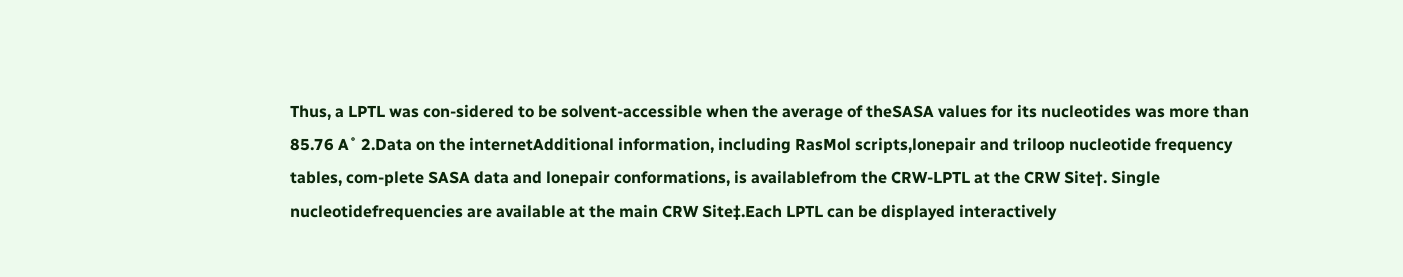Thus, a LPTL was con-sidered to be solvent-accessible when the average of theSASA values for its nucleotides was more than 85.76 A˚ 2.Data on the internetAdditional information, including RasMol scripts,lonepair and triloop nucleotide frequency tables, com-plete SASA data and lonepair conformations, is availablefrom the CRW-LPTL at the CRW Site†. Single nucleotidefrequencies are available at the main CRW Site‡.Each LPTL can be displayed interactively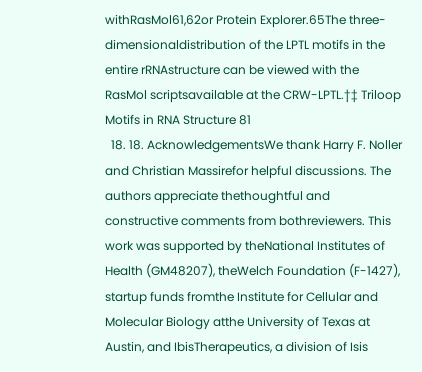withRasMol61,62or Protein Explorer.65The three-dimensionaldistribution of the LPTL motifs in the entire rRNAstructure can be viewed with the RasMol scriptsavailable at the CRW-LPTL.†‡ Triloop Motifs in RNA Structure 81
  18. 18. AcknowledgementsWe thank Harry F. Noller and Christian Massirefor helpful discussions. The authors appreciate thethoughtful and constructive comments from bothreviewers. This work was supported by theNational Institutes of Health (GM48207), theWelch Foundation (F-1427), startup funds fromthe Institute for Cellular and Molecular Biology atthe University of Texas at Austin, and IbisTherapeutics, a division of Isis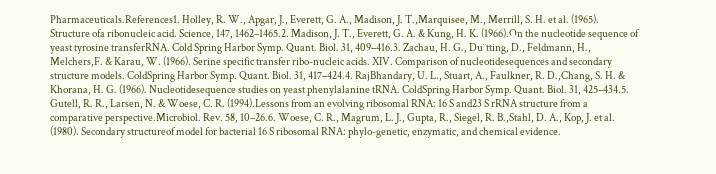Pharmaceuticals.References1. Holley, R. W., Apgar, J., Everett, G. A., Madison, J. T.,Marquisee, M., Merrill, S. H. et al. (1965). Structure ofa ribonucleic acid. Science, 147, 1462–1465.2. Madison, J. T., Everett, G. A. & Kung, H. K. (1966).On the nucleotide sequence of yeast tyrosine transferRNA. Cold Spring Harbor Symp. Quant. Biol. 31, 409–416.3. Zachau, H. G., Du¨tting, D., Feldmann, H., Melchers,F. & Karau, W. (1966). Serine specific transfer ribo-nucleic acids. XIV. Comparison of nucleotidesequences and secondary structure models. ColdSpring Harbor Symp. Quant. Biol. 31, 417–424.4. RajBhandary, U. L., Stuart, A., Faulkner, R. D.,Chang, S. H. & Khorana, H. G. (1966). Nucleotidesequence studies on yeast phenylalanine tRNA. ColdSpring Harbor Symp. Quant. Biol. 31, 425–434.5. Gutell, R. R., Larsen, N. & Woese, C. R. (1994).Lessons from an evolving ribosomal RNA: 16 S and23 S rRNA structure from a comparative perspective.Microbiol. Rev. 58, 10–26.6. Woese, C. R., Magrum, L. J., Gupta, R., Siegel, R. B.,Stahl, D. A., Kop, J. et al. (1980). Secondary structureof model for bacterial 16 S ribosomal RNA: phylo-genetic, enzymatic, and chemical evidence.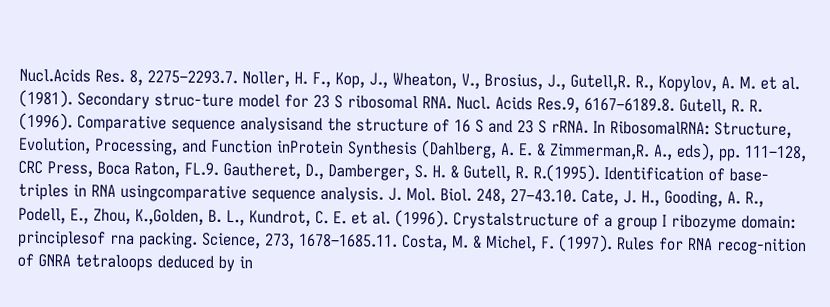Nucl.Acids Res. 8, 2275–2293.7. Noller, H. F., Kop, J., Wheaton, V., Brosius, J., Gutell,R. R., Kopylov, A. M. et al. (1981). Secondary struc-ture model for 23 S ribosomal RNA. Nucl. Acids Res.9, 6167–6189.8. Gutell, R. R. (1996). Comparative sequence analysisand the structure of 16 S and 23 S rRNA. In RibosomalRNA: Structure, Evolution, Processing, and Function inProtein Synthesis (Dahlberg, A. E. & Zimmerman,R. A., eds), pp. 111–128, CRC Press, Boca Raton, FL.9. Gautheret, D., Damberger, S. H. & Gutell, R. R.(1995). Identification of base-triples in RNA usingcomparative sequence analysis. J. Mol. Biol. 248, 27–43.10. Cate, J. H., Gooding, A. R., Podell, E., Zhou, K.,Golden, B. L., Kundrot, C. E. et al. (1996). Crystalstructure of a group I ribozyme domain: principlesof rna packing. Science, 273, 1678–1685.11. Costa, M. & Michel, F. (1997). Rules for RNA recog-nition of GNRA tetraloops deduced by in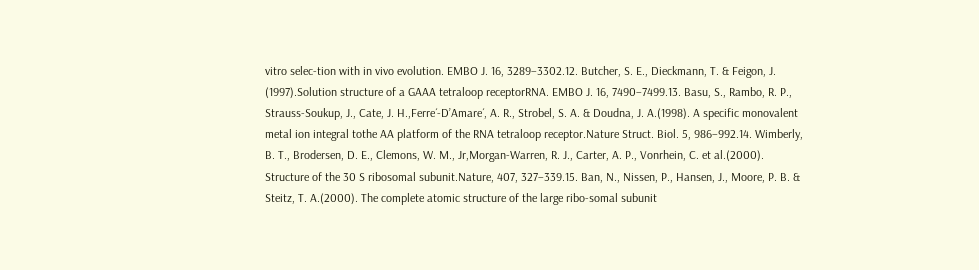vitro selec-tion with in vivo evolution. EMBO J. 16, 3289–3302.12. Butcher, S. E., Dieckmann, T. & Feigon, J. (1997).Solution structure of a GAAA tetraloop receptorRNA. EMBO J. 16, 7490–7499.13. Basu, S., Rambo, R. P., Strauss-Soukup, J., Cate, J. H.,Ferre´-D’Amare´, A. R., Strobel, S. A. & Doudna, J. A.(1998). A specific monovalent metal ion integral tothe AA platform of the RNA tetraloop receptor.Nature Struct. Biol. 5, 986–992.14. Wimberly, B. T., Brodersen, D. E., Clemons, W. M., Jr,Morgan-Warren, R. J., Carter, A. P., Vonrhein, C. et al.(2000). Structure of the 30 S ribosomal subunit.Nature, 407, 327–339.15. Ban, N., Nissen, P., Hansen, J., Moore, P. B. & Steitz, T. A.(2000). The complete atomic structure of the large ribo-somal subunit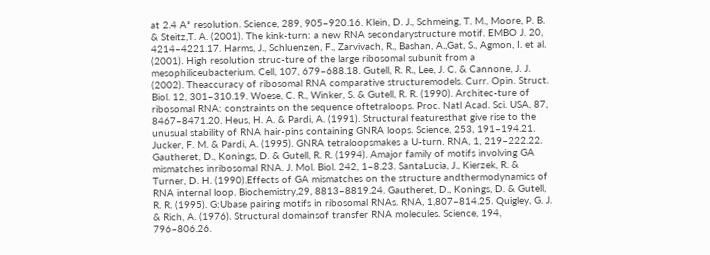at 2.4 A˚ resolution. Science, 289, 905–920.16. Klein, D. J., Schmeing, T. M., Moore, P. B. & Steitz,T. A. (2001). The kink-turn: a new RNA secondarystructure motif. EMBO J. 20, 4214–4221.17. Harms, J., Schluenzen, F., Zarvivach, R., Bashan, A.,Gat, S., Agmon, I. et al. (2001). High resolution struc-ture of the large ribosomal subunit from a mesophiliceubacterium. Cell, 107, 679–688.18. Gutell, R. R., Lee, J. C. & Cannone, J. J. (2002). Theaccuracy of ribosomal RNA comparative structuremodels. Curr. Opin. Struct. Biol. 12, 301–310.19. Woese, C. R., Winker, S. & Gutell, R. R. (1990). Architec-ture of ribosomal RNA: constraints on the sequence oftetraloops. Proc. Natl Acad. Sci. USA, 87, 8467–8471.20. Heus, H. A. & Pardi, A. (1991). Structural featuresthat give rise to the unusual stability of RNA hair-pins containing GNRA loops. Science, 253, 191–194.21. Jucker, F. M. & Pardi, A. (1995). GNRA tetraloopsmakes a U-turn. RNA, 1, 219–222.22. Gautheret, D., Konings, D. & Gutell, R. R. (1994). Amajor family of motifs involving GA mismatches inribosomal RNA. J. Mol. Biol. 242, 1–8.23. SantaLucia, J., Kierzek, R. & Turner, D. H. (1990).Effects of GA mismatches on the structure andthermodynamics of RNA internal loop. Biochemistry,29, 8813–8819.24. Gautheret, D., Konings, D. & Gutell, R. R. (1995). G:Ubase pairing motifs in ribosomal RNAs. RNA, 1,807–814.25. Quigley, G. J. & Rich, A. (1976). Structural domainsof transfer RNA molecules. Science, 194, 796–806.26.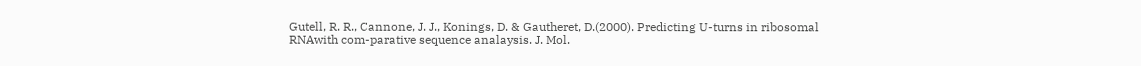Gutell, R. R., Cannone, J. J., Konings, D. & Gautheret, D.(2000). Predicting U-turns in ribosomal RNAwith com-parative sequence analaysis. J. Mol.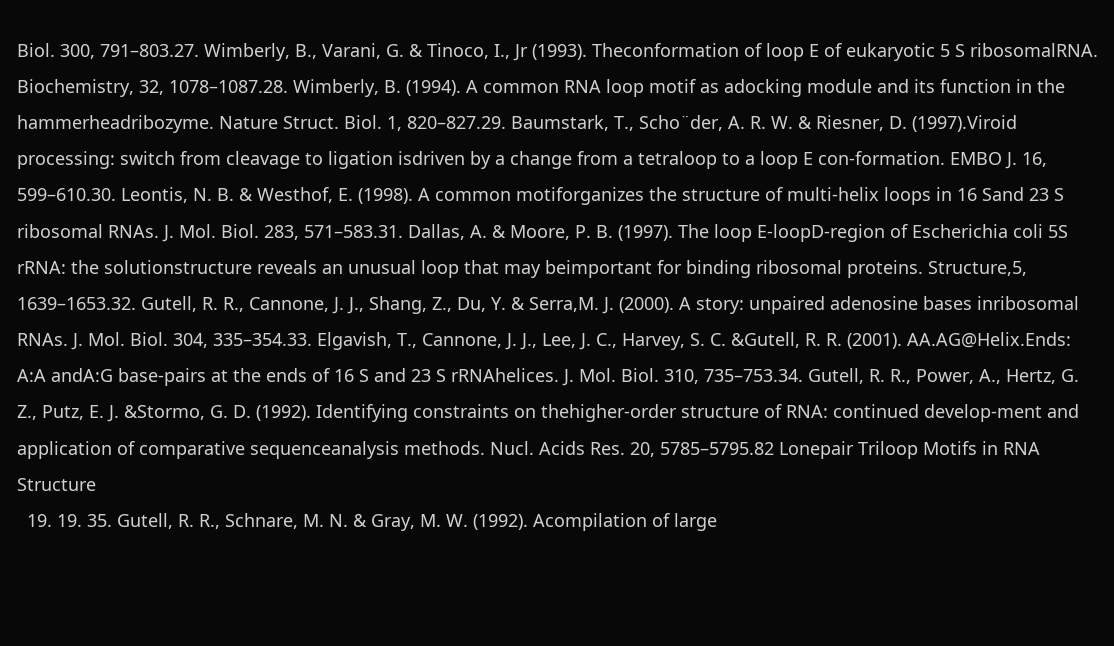Biol. 300, 791–803.27. Wimberly, B., Varani, G. & Tinoco, I., Jr (1993). Theconformation of loop E of eukaryotic 5 S ribosomalRNA. Biochemistry, 32, 1078–1087.28. Wimberly, B. (1994). A common RNA loop motif as adocking module and its function in the hammerheadribozyme. Nature Struct. Biol. 1, 820–827.29. Baumstark, T., Scho¨der, A. R. W. & Riesner, D. (1997).Viroid processing: switch from cleavage to ligation isdriven by a change from a tetraloop to a loop E con-formation. EMBO J. 16, 599–610.30. Leontis, N. B. & Westhof, E. (1998). A common motiforganizes the structure of multi-helix loops in 16 Sand 23 S ribosomal RNAs. J. Mol. Biol. 283, 571–583.31. Dallas, A. & Moore, P. B. (1997). The loop E-loopD-region of Escherichia coli 5S rRNA: the solutionstructure reveals an unusual loop that may beimportant for binding ribosomal proteins. Structure,5, 1639–1653.32. Gutell, R. R., Cannone, J. J., Shang, Z., Du, Y. & Serra,M. J. (2000). A story: unpaired adenosine bases inribosomal RNAs. J. Mol. Biol. 304, 335–354.33. Elgavish, T., Cannone, J. J., Lee, J. C., Harvey, S. C. &Gutell, R. R. (2001). AA.AG@Helix.Ends: A:A andA:G base-pairs at the ends of 16 S and 23 S rRNAhelices. J. Mol. Biol. 310, 735–753.34. Gutell, R. R., Power, A., Hertz, G. Z., Putz, E. J. &Stormo, G. D. (1992). Identifying constraints on thehigher-order structure of RNA: continued develop-ment and application of comparative sequenceanalysis methods. Nucl. Acids Res. 20, 5785–5795.82 Lonepair Triloop Motifs in RNA Structure
  19. 19. 35. Gutell, R. R., Schnare, M. N. & Gray, M. W. (1992). Acompilation of large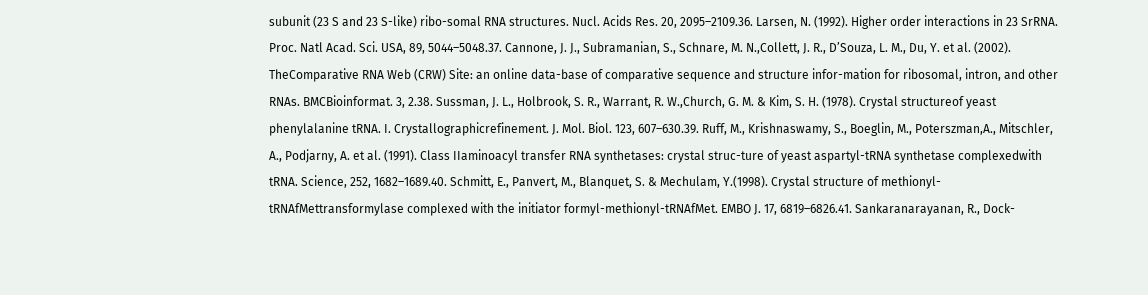subunit (23 S and 23 S-like) ribo-somal RNA structures. Nucl. Acids Res. 20, 2095–2109.36. Larsen, N. (1992). Higher order interactions in 23 SrRNA. Proc. Natl Acad. Sci. USA, 89, 5044–5048.37. Cannone, J. J., Subramanian, S., Schnare, M. N.,Collett, J. R., D’Souza, L. M., Du, Y. et al. (2002). TheComparative RNA Web (CRW) Site: an online data-base of comparative sequence and structure infor-mation for ribosomal, intron, and other RNAs. BMCBioinformat. 3, 2.38. Sussman, J. L., Holbrook, S. R., Warrant, R. W.,Church, G. M. & Kim, S. H. (1978). Crystal structureof yeast phenylalanine tRNA. I. Crystallographicrefinement. J. Mol. Biol. 123, 607–630.39. Ruff, M., Krishnaswamy, S., Boeglin, M., Poterszman,A., Mitschler, A., Podjarny, A. et al. (1991). Class IIaminoacyl transfer RNA synthetases: crystal struc-ture of yeast aspartyl-tRNA synthetase complexedwith tRNA. Science, 252, 1682–1689.40. Schmitt, E., Panvert, M., Blanquet, S. & Mechulam, Y.(1998). Crystal structure of methionyl-tRNAfMettransformylase complexed with the initiator formyl-methionyl-tRNAfMet. EMBO J. 17, 6819–6826.41. Sankaranarayanan, R., Dock-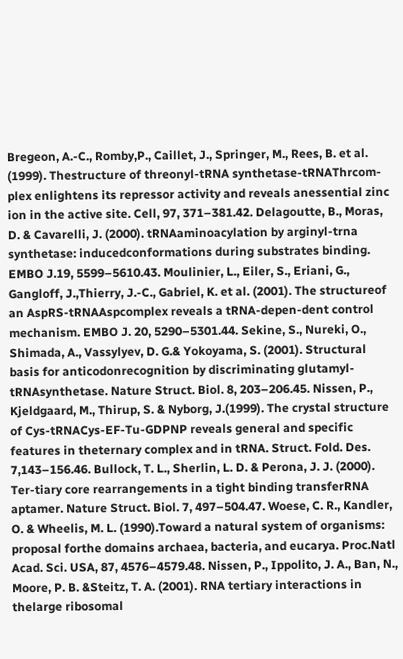Bregeon, A.-C., Romby,P., Caillet, J., Springer, M., Rees, B. et al. (1999). Thestructure of threonyl-tRNA synthetase-tRNAThrcom-plex enlightens its repressor activity and reveals anessential zinc ion in the active site. Cell, 97, 371–381.42. Delagoutte, B., Moras, D. & Cavarelli, J. (2000). tRNAaminoacylation by arginyl-trna synthetase: inducedconformations during substrates binding. EMBO J.19, 5599–5610.43. Moulinier, L., Eiler, S., Eriani, G., Gangloff, J.,Thierry, J.-C., Gabriel, K. et al. (2001). The structureof an AspRS-tRNAAspcomplex reveals a tRNA-depen-dent control mechanism. EMBO J. 20, 5290–5301.44. Sekine, S., Nureki, O., Shimada, A., Vassylyev, D. G.& Yokoyama, S. (2001). Structural basis for anticodonrecognition by discriminating glutamyl-tRNAsynthetase. Nature Struct. Biol. 8, 203–206.45. Nissen, P., Kjeldgaard, M., Thirup, S. & Nyborg, J.(1999). The crystal structure of Cys-tRNACys-EF-Tu-GDPNP reveals general and specific features in theternary complex and in tRNA. Struct. Fold. Des. 7,143–156.46. Bullock, T. L., Sherlin, L. D. & Perona, J. J. (2000). Ter-tiary core rearrangements in a tight binding transferRNA aptamer. Nature Struct. Biol. 7, 497–504.47. Woese, C. R., Kandler, O. & Wheelis, M. L. (1990).Toward a natural system of organisms: proposal forthe domains archaea, bacteria, and eucarya. Proc.Natl Acad. Sci. USA, 87, 4576–4579.48. Nissen, P., Ippolito, J. A., Ban, N., Moore, P. B. &Steitz, T. A. (2001). RNA tertiary interactions in thelarge ribosomal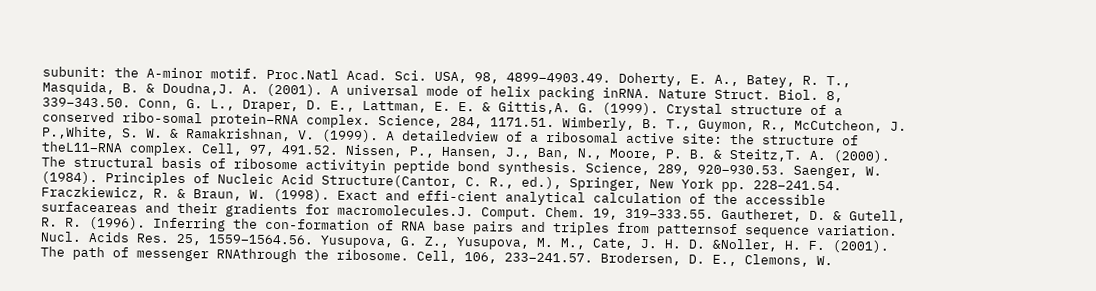subunit: the A-minor motif. Proc.Natl Acad. Sci. USA, 98, 4899–4903.49. Doherty, E. A., Batey, R. T., Masquida, B. & Doudna,J. A. (2001). A universal mode of helix packing inRNA. Nature Struct. Biol. 8, 339–343.50. Conn, G. L., Draper, D. E., Lattman, E. E. & Gittis,A. G. (1999). Crystal structure of a conserved ribo-somal protein–RNA complex. Science, 284, 1171.51. Wimberly, B. T., Guymon, R., McCutcheon, J. P.,White, S. W. & Ramakrishnan, V. (1999). A detailedview of a ribosomal active site: the structure of theL11–RNA complex. Cell, 97, 491.52. Nissen, P., Hansen, J., Ban, N., Moore, P. B. & Steitz,T. A. (2000). The structural basis of ribosome activityin peptide bond synthesis. Science, 289, 920–930.53. Saenger, W. (1984). Principles of Nucleic Acid Structure(Cantor, C. R., ed.), Springer, New York pp. 228–241.54. Fraczkiewicz, R. & Braun, W. (1998). Exact and effi-cient analytical calculation of the accessible surfaceareas and their gradients for macromolecules.J. Comput. Chem. 19, 319–333.55. Gautheret, D. & Gutell, R. R. (1996). Inferring the con-formation of RNA base pairs and triples from patternsof sequence variation. Nucl. Acids Res. 25, 1559–1564.56. Yusupova, G. Z., Yusupova, M. M., Cate, J. H. D. &Noller, H. F. (2001). The path of messenger RNAthrough the ribosome. Cell, 106, 233–241.57. Brodersen, D. E., Clemons, W.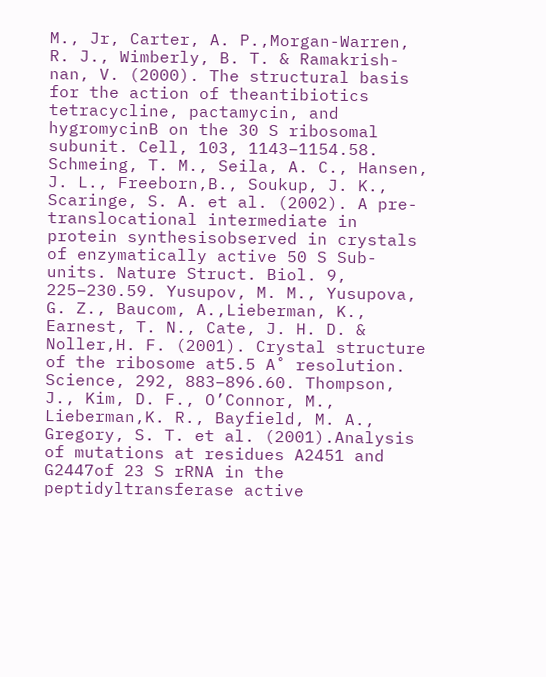M., Jr, Carter, A. P.,Morgan-Warren, R. J., Wimberly, B. T. & Ramakrish-nan, V. (2000). The structural basis for the action of theantibiotics tetracycline, pactamycin, and hygromycinB on the 30 S ribosomal subunit. Cell, 103, 1143–1154.58. Schmeing, T. M., Seila, A. C., Hansen, J. L., Freeborn,B., Soukup, J. K., Scaringe, S. A. et al. (2002). A pre-translocational intermediate in protein synthesisobserved in crystals of enzymatically active 50 S Sub-units. Nature Struct. Biol. 9, 225–230.59. Yusupov, M. M., Yusupova, G. Z., Baucom, A.,Lieberman, K., Earnest, T. N., Cate, J. H. D. & Noller,H. F. (2001). Crystal structure of the ribosome at5.5 A˚ resolution. Science, 292, 883–896.60. Thompson, J., Kim, D. F., O’Connor, M., Lieberman,K. R., Bayfield, M. A., Gregory, S. T. et al. (2001).Analysis of mutations at residues A2451 and G2447of 23 S rRNA in the peptidyltransferase active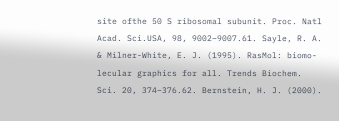site ofthe 50 S ribosomal subunit. Proc. Natl Acad. Sci.USA, 98, 9002–9007.61. Sayle, R. A. & Milner-White, E. J. (1995). RasMol: biomo-lecular graphics for all. Trends Biochem. Sci. 20, 374–376.62. Bernstein, H. J. (2000).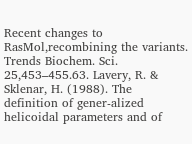Recent changes to RasMol,recombining the variants. Trends Biochem. Sci. 25,453–455.63. Lavery, R. & Sklenar, H. (1988). The definition of gener-alized helicoidal parameters and of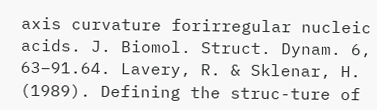axis curvature forirregular nucleic acids. J. Biomol. Struct. Dynam. 6, 63–91.64. Lavery, R. & Sklenar, H. (1989). Defining the struc-ture of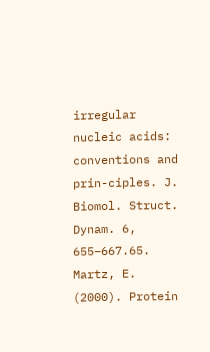irregular nucleic acids: conventions and prin-ciples. J. Biomol. Struct. Dynam. 6, 655–667.65. Martz, E. (2000). Protein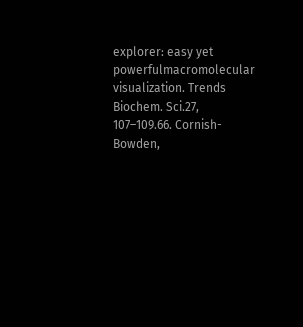explorer: easy yet powerfulmacromolecular visualization. Trends Biochem. Sci.27, 107–109.66. Cornish-Bowden,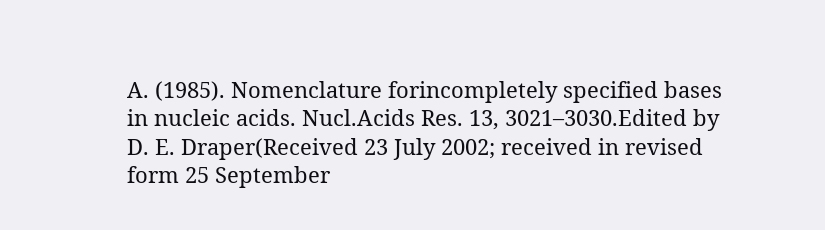A. (1985). Nomenclature forincompletely specified bases in nucleic acids. Nucl.Acids Res. 13, 3021–3030.Edited by D. E. Draper(Received 23 July 2002; received in revised form 25 September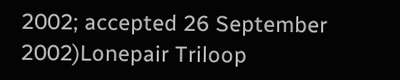2002; accepted 26 September 2002)Lonepair Triloop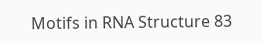Motifs in RNA Structure 83